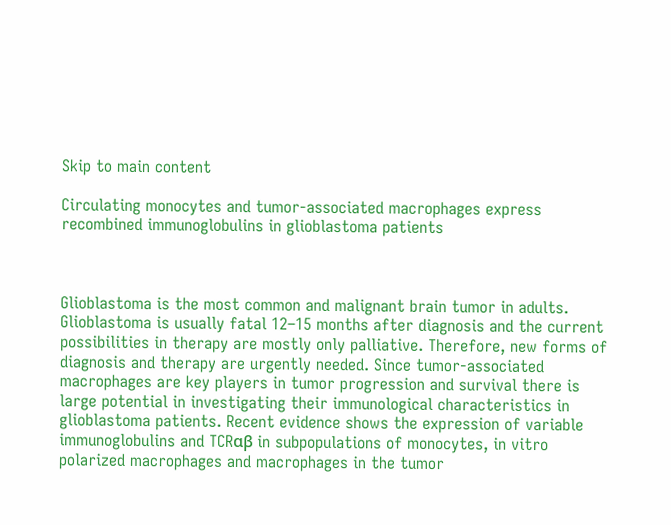Skip to main content

Circulating monocytes and tumor-associated macrophages express recombined immunoglobulins in glioblastoma patients



Glioblastoma is the most common and malignant brain tumor in adults. Glioblastoma is usually fatal 12–15 months after diagnosis and the current possibilities in therapy are mostly only palliative. Therefore, new forms of diagnosis and therapy are urgently needed. Since tumor-associated macrophages are key players in tumor progression and survival there is large potential in investigating their immunological characteristics in glioblastoma patients. Recent evidence shows the expression of variable immunoglobulins and TCRαβ in subpopulations of monocytes, in vitro polarized macrophages and macrophages in the tumor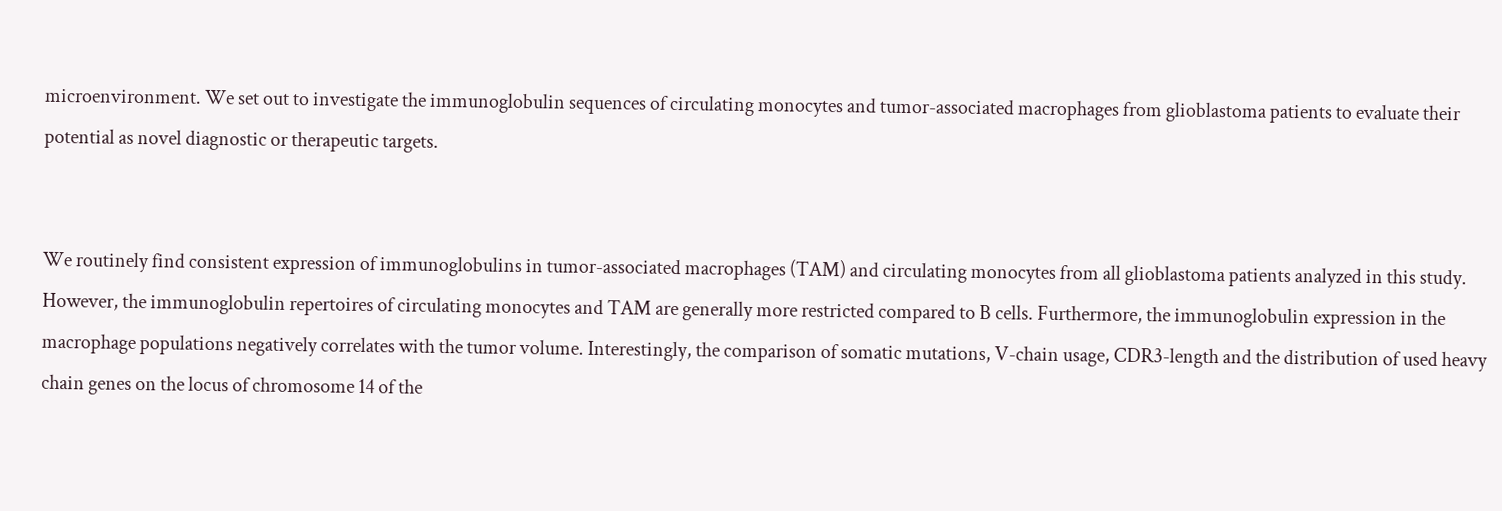microenvironment. We set out to investigate the immunoglobulin sequences of circulating monocytes and tumor-associated macrophages from glioblastoma patients to evaluate their potential as novel diagnostic or therapeutic targets.


We routinely find consistent expression of immunoglobulins in tumor-associated macrophages (TAM) and circulating monocytes from all glioblastoma patients analyzed in this study. However, the immunoglobulin repertoires of circulating monocytes and TAM are generally more restricted compared to B cells. Furthermore, the immunoglobulin expression in the macrophage populations negatively correlates with the tumor volume. Interestingly, the comparison of somatic mutations, V-chain usage, CDR3-length and the distribution of used heavy chain genes on the locus of chromosome 14 of the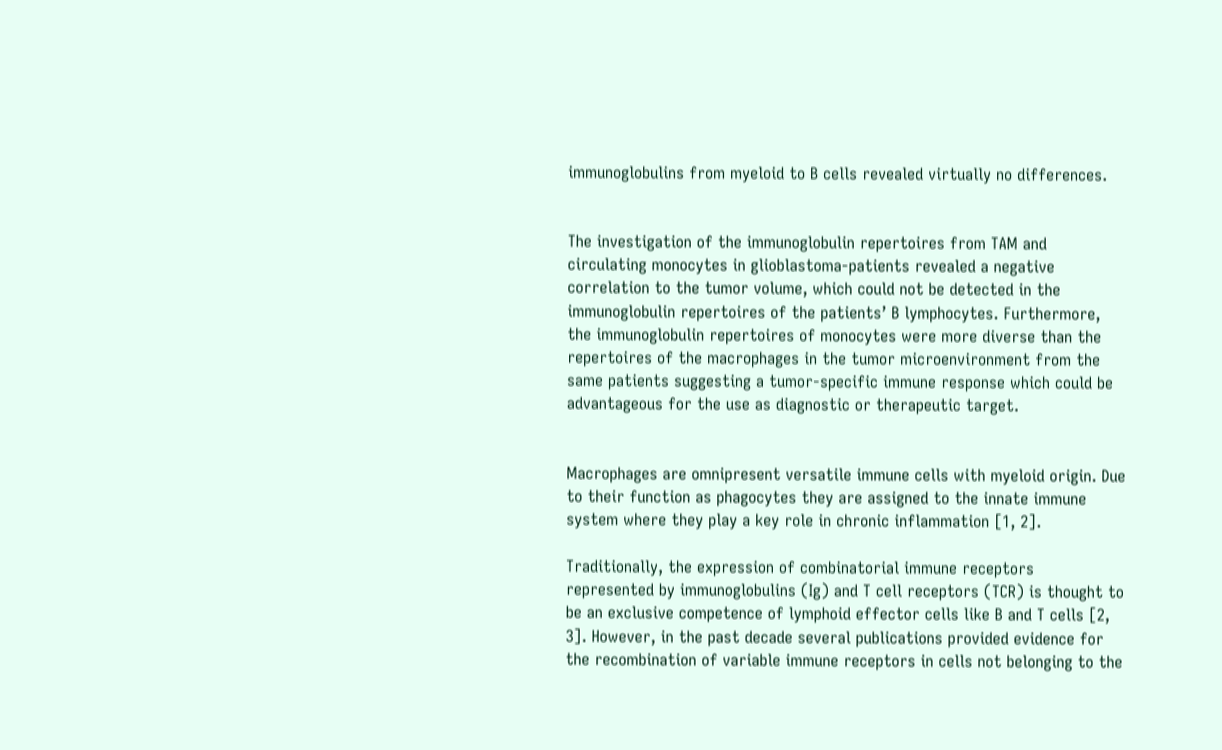immunoglobulins from myeloid to B cells revealed virtually no differences.


The investigation of the immunoglobulin repertoires from TAM and circulating monocytes in glioblastoma-patients revealed a negative correlation to the tumor volume, which could not be detected in the immunoglobulin repertoires of the patients’ B lymphocytes. Furthermore, the immunoglobulin repertoires of monocytes were more diverse than the repertoires of the macrophages in the tumor microenvironment from the same patients suggesting a tumor-specific immune response which could be advantageous for the use as diagnostic or therapeutic target.


Macrophages are omnipresent versatile immune cells with myeloid origin. Due to their function as phagocytes they are assigned to the innate immune system where they play a key role in chronic inflammation [1, 2].

Traditionally, the expression of combinatorial immune receptors represented by immunoglobulins (Ig) and T cell receptors (TCR) is thought to be an exclusive competence of lymphoid effector cells like B and T cells [2, 3]. However, in the past decade several publications provided evidence for the recombination of variable immune receptors in cells not belonging to the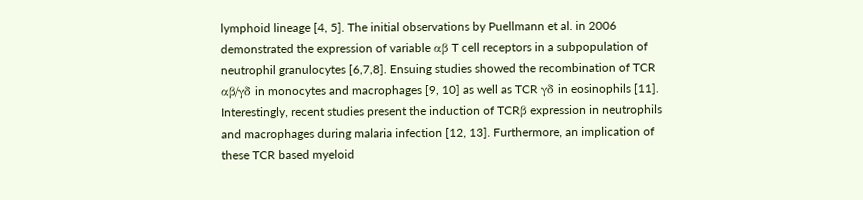lymphoid lineage [4, 5]. The initial observations by Puellmann et al. in 2006 demonstrated the expression of variable αβ T cell receptors in a subpopulation of neutrophil granulocytes [6,7,8]. Ensuing studies showed the recombination of TCR αβ/γδ in monocytes and macrophages [9, 10] as well as TCR γδ in eosinophils [11]. Interestingly, recent studies present the induction of TCRβ expression in neutrophils and macrophages during malaria infection [12, 13]. Furthermore, an implication of these TCR based myeloid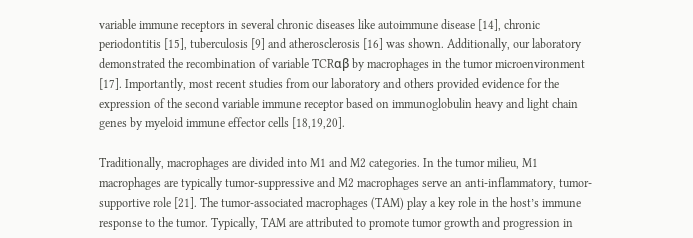variable immune receptors in several chronic diseases like autoimmune disease [14], chronic periodontitis [15], tuberculosis [9] and atherosclerosis [16] was shown. Additionally, our laboratory demonstrated the recombination of variable TCRαβ by macrophages in the tumor microenvironment [17]. Importantly, most recent studies from our laboratory and others provided evidence for the expression of the second variable immune receptor based on immunoglobulin heavy and light chain genes by myeloid immune effector cells [18,19,20].

Traditionally, macrophages are divided into M1 and M2 categories. In the tumor milieu, M1 macrophages are typically tumor-suppressive and M2 macrophages serve an anti-inflammatory, tumor-supportive role [21]. The tumor-associated macrophages (TAM) play a key role in the host’s immune response to the tumor. Typically, TAM are attributed to promote tumor growth and progression in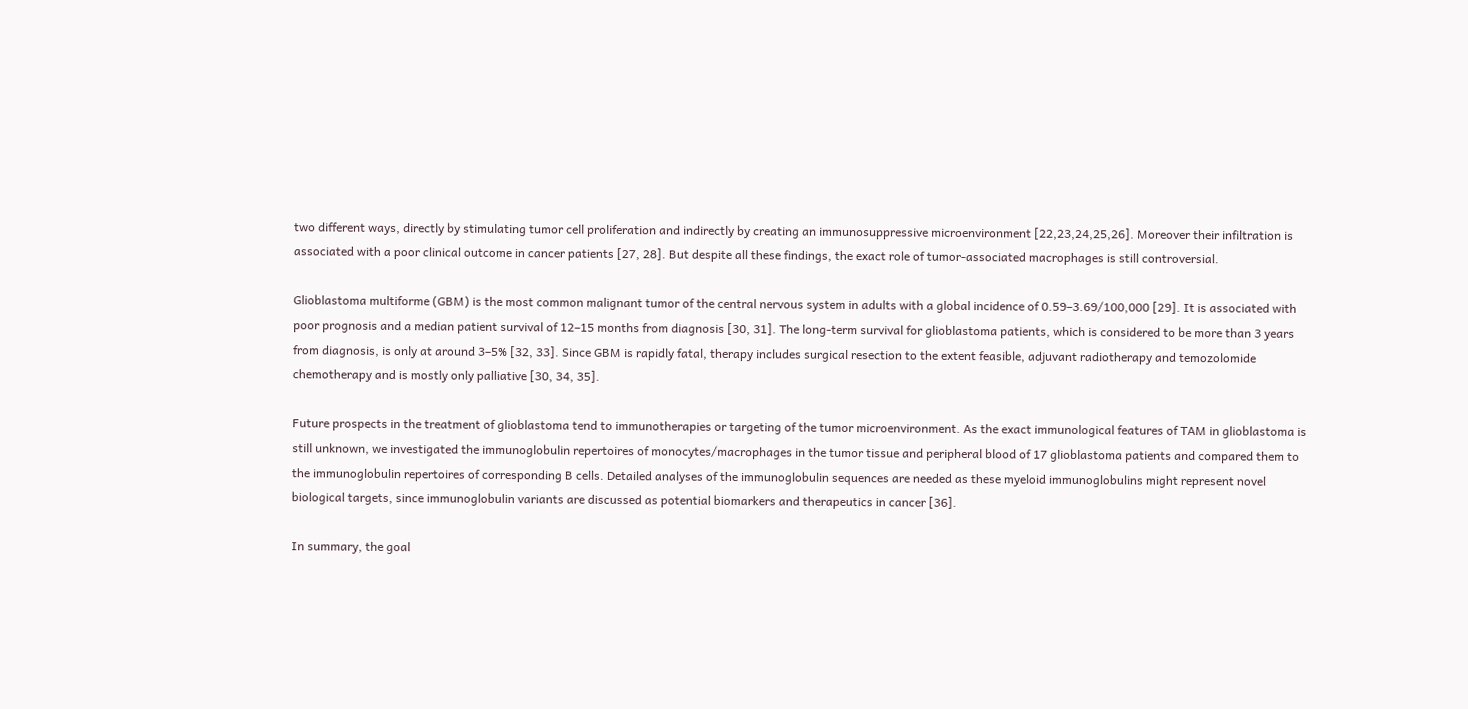two different ways, directly by stimulating tumor cell proliferation and indirectly by creating an immunosuppressive microenvironment [22,23,24,25,26]. Moreover their infiltration is associated with a poor clinical outcome in cancer patients [27, 28]. But despite all these findings, the exact role of tumor-associated macrophages is still controversial.

Glioblastoma multiforme (GBM) is the most common malignant tumor of the central nervous system in adults with a global incidence of 0.59–3.69/100,000 [29]. It is associated with poor prognosis and a median patient survival of 12–15 months from diagnosis [30, 31]. The long-term survival for glioblastoma patients, which is considered to be more than 3 years from diagnosis, is only at around 3–5% [32, 33]. Since GBM is rapidly fatal, therapy includes surgical resection to the extent feasible, adjuvant radiotherapy and temozolomide chemotherapy and is mostly only palliative [30, 34, 35].

Future prospects in the treatment of glioblastoma tend to immunotherapies or targeting of the tumor microenvironment. As the exact immunological features of TAM in glioblastoma is still unknown, we investigated the immunoglobulin repertoires of monocytes/macrophages in the tumor tissue and peripheral blood of 17 glioblastoma patients and compared them to the immunoglobulin repertoires of corresponding B cells. Detailed analyses of the immunoglobulin sequences are needed as these myeloid immunoglobulins might represent novel biological targets, since immunoglobulin variants are discussed as potential biomarkers and therapeutics in cancer [36].

In summary, the goal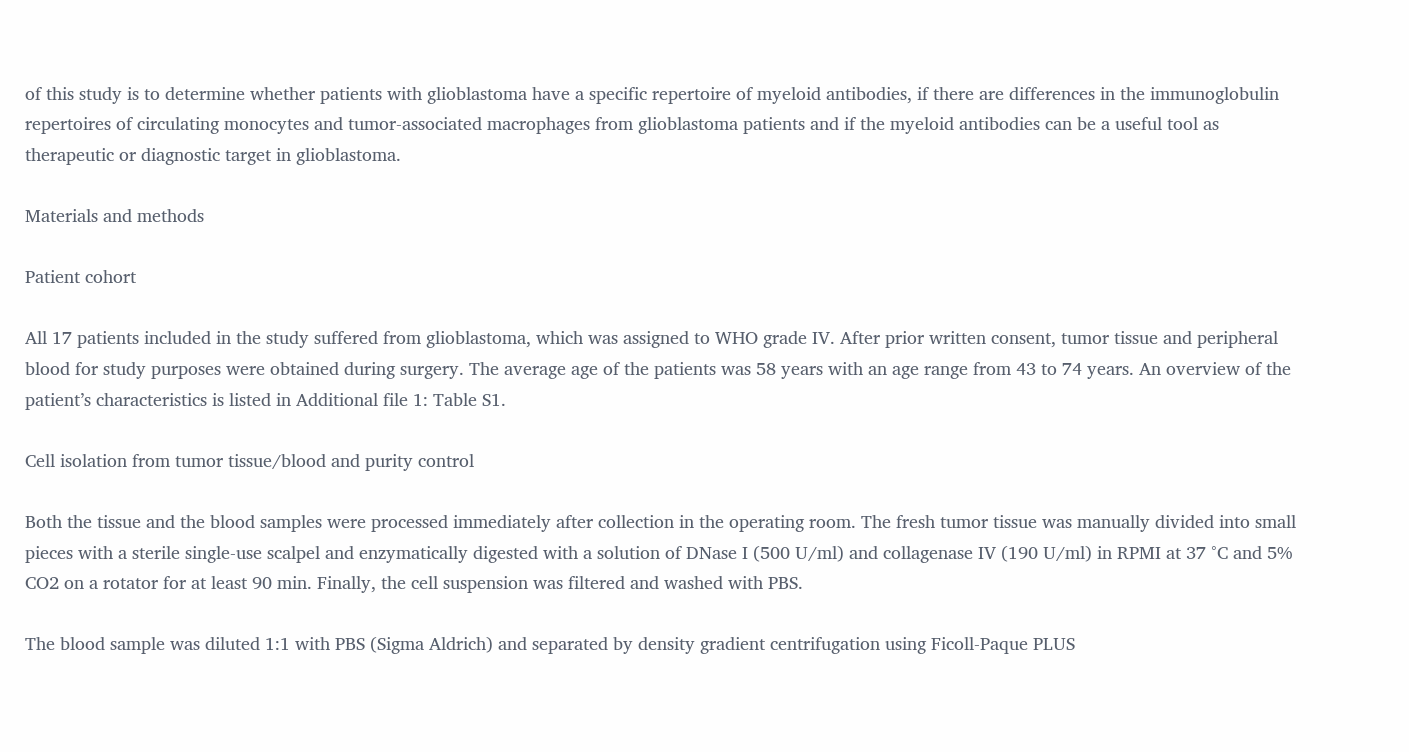of this study is to determine whether patients with glioblastoma have a specific repertoire of myeloid antibodies, if there are differences in the immunoglobulin repertoires of circulating monocytes and tumor-associated macrophages from glioblastoma patients and if the myeloid antibodies can be a useful tool as therapeutic or diagnostic target in glioblastoma.

Materials and methods

Patient cohort

All 17 patients included in the study suffered from glioblastoma, which was assigned to WHO grade IV. After prior written consent, tumor tissue and peripheral blood for study purposes were obtained during surgery. The average age of the patients was 58 years with an age range from 43 to 74 years. An overview of the patient’s characteristics is listed in Additional file 1: Table S1.

Cell isolation from tumor tissue/blood and purity control

Both the tissue and the blood samples were processed immediately after collection in the operating room. The fresh tumor tissue was manually divided into small pieces with a sterile single-use scalpel and enzymatically digested with a solution of DNase I (500 U/ml) and collagenase IV (190 U/ml) in RPMI at 37 °C and 5% CO2 on a rotator for at least 90 min. Finally, the cell suspension was filtered and washed with PBS.

The blood sample was diluted 1:1 with PBS (Sigma Aldrich) and separated by density gradient centrifugation using Ficoll-Paque PLUS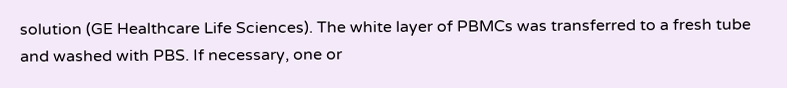solution (GE Healthcare Life Sciences). The white layer of PBMCs was transferred to a fresh tube and washed with PBS. If necessary, one or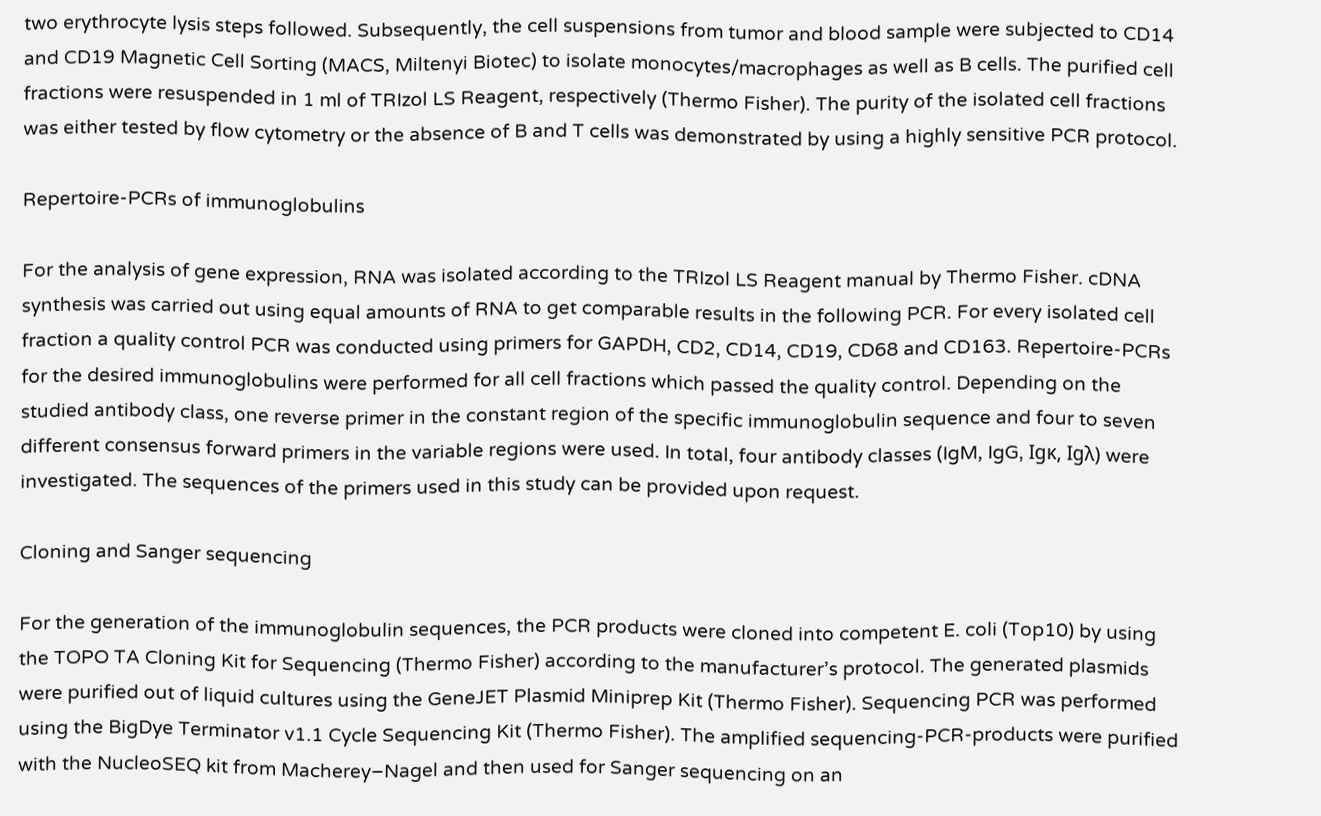two erythrocyte lysis steps followed. Subsequently, the cell suspensions from tumor and blood sample were subjected to CD14 and CD19 Magnetic Cell Sorting (MACS, Miltenyi Biotec) to isolate monocytes/macrophages as well as B cells. The purified cell fractions were resuspended in 1 ml of TRIzol LS Reagent, respectively (Thermo Fisher). The purity of the isolated cell fractions was either tested by flow cytometry or the absence of B and T cells was demonstrated by using a highly sensitive PCR protocol.

Repertoire-PCRs of immunoglobulins

For the analysis of gene expression, RNA was isolated according to the TRIzol LS Reagent manual by Thermo Fisher. cDNA synthesis was carried out using equal amounts of RNA to get comparable results in the following PCR. For every isolated cell fraction a quality control PCR was conducted using primers for GAPDH, CD2, CD14, CD19, CD68 and CD163. Repertoire-PCRs for the desired immunoglobulins were performed for all cell fractions which passed the quality control. Depending on the studied antibody class, one reverse primer in the constant region of the specific immunoglobulin sequence and four to seven different consensus forward primers in the variable regions were used. In total, four antibody classes (IgM, IgG, Igκ, Igλ) were investigated. The sequences of the primers used in this study can be provided upon request.

Cloning and Sanger sequencing

For the generation of the immunoglobulin sequences, the PCR products were cloned into competent E. coli (Top10) by using the TOPO TA Cloning Kit for Sequencing (Thermo Fisher) according to the manufacturer’s protocol. The generated plasmids were purified out of liquid cultures using the GeneJET Plasmid Miniprep Kit (Thermo Fisher). Sequencing PCR was performed using the BigDye Terminator v1.1 Cycle Sequencing Kit (Thermo Fisher). The amplified sequencing-PCR-products were purified with the NucleoSEQ kit from Macherey–Nagel and then used for Sanger sequencing on an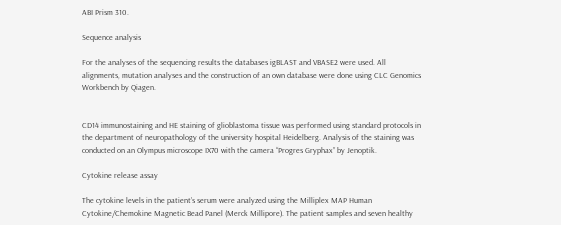ABI Prism 310.

Sequence analysis

For the analyses of the sequencing results the databases igBLAST and VBASE2 were used. All alignments, mutation analyses and the construction of an own database were done using CLC Genomics Workbench by Qiagen.


CD14 immunostaining and HE staining of glioblastoma tissue was performed using standard protocols in the department of neuropathology of the university hospital Heidelberg. Analysis of the staining was conducted on an Olympus microscope IX70 with the camera “Progres Gryphax” by Jenoptik.

Cytokine release assay

The cytokine levels in the patient’s serum were analyzed using the Milliplex MAP Human Cytokine/Chemokine Magnetic Bead Panel (Merck Millipore). The patient samples and seven healthy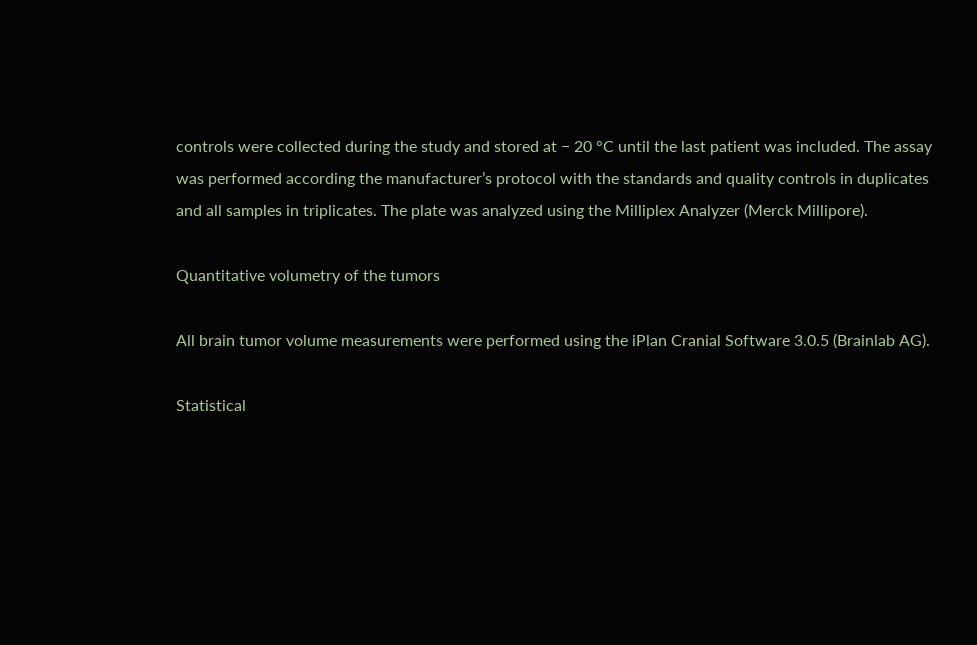controls were collected during the study and stored at − 20 °C until the last patient was included. The assay was performed according the manufacturer’s protocol with the standards and quality controls in duplicates and all samples in triplicates. The plate was analyzed using the Milliplex Analyzer (Merck Millipore).

Quantitative volumetry of the tumors

All brain tumor volume measurements were performed using the iPlan Cranial Software 3.0.5 (Brainlab AG).

Statistical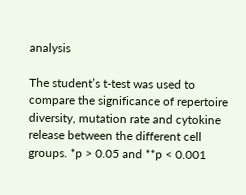analysis

The student’s t-test was used to compare the significance of repertoire diversity, mutation rate and cytokine release between the different cell groups. *p > 0.05 and **p < 0.001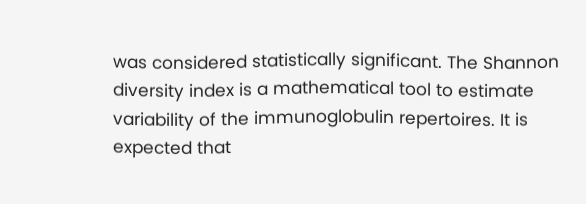was considered statistically significant. The Shannon diversity index is a mathematical tool to estimate variability of the immunoglobulin repertoires. It is expected that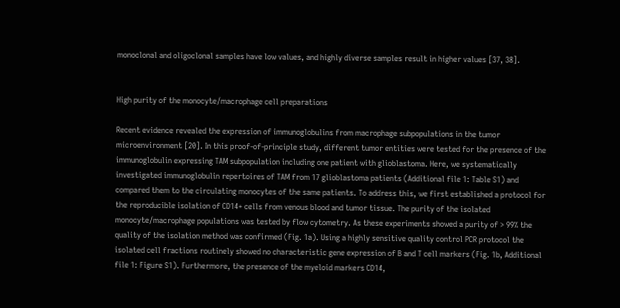monoclonal and oligoclonal samples have low values, and highly diverse samples result in higher values [37, 38].


High purity of the monocyte/macrophage cell preparations

Recent evidence revealed the expression of immunoglobulins from macrophage subpopulations in the tumor microenvironment [20]. In this proof-of-principle study, different tumor entities were tested for the presence of the immunoglobulin expressing TAM subpopulation including one patient with glioblastoma. Here, we systematically investigated immunoglobulin repertoires of TAM from 17 glioblastoma patients (Additional file 1: Table S1) and compared them to the circulating monocytes of the same patients. To address this, we first established a protocol for the reproducible isolation of CD14+ cells from venous blood and tumor tissue. The purity of the isolated monocyte/macrophage populations was tested by flow cytometry. As these experiments showed a purity of > 99% the quality of the isolation method was confirmed (Fig. 1a). Using a highly sensitive quality control PCR protocol the isolated cell fractions routinely showed no characteristic gene expression of B and T cell markers (Fig. 1b, Additional file 1: Figure S1). Furthermore, the presence of the myeloid markers CD14,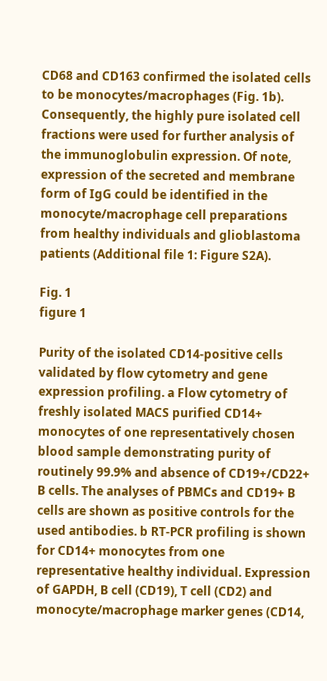CD68 and CD163 confirmed the isolated cells to be monocytes/macrophages (Fig. 1b). Consequently, the highly pure isolated cell fractions were used for further analysis of the immunoglobulin expression. Of note, expression of the secreted and membrane form of IgG could be identified in the monocyte/macrophage cell preparations from healthy individuals and glioblastoma patients (Additional file 1: Figure S2A).

Fig. 1
figure 1

Purity of the isolated CD14-positive cells validated by flow cytometry and gene expression profiling. a Flow cytometry of freshly isolated MACS purified CD14+ monocytes of one representatively chosen blood sample demonstrating purity of routinely 99.9% and absence of CD19+/CD22+ B cells. The analyses of PBMCs and CD19+ B cells are shown as positive controls for the used antibodies. b RT-PCR profiling is shown for CD14+ monocytes from one representative healthy individual. Expression of GAPDH, B cell (CD19), T cell (CD2) and monocyte/macrophage marker genes (CD14,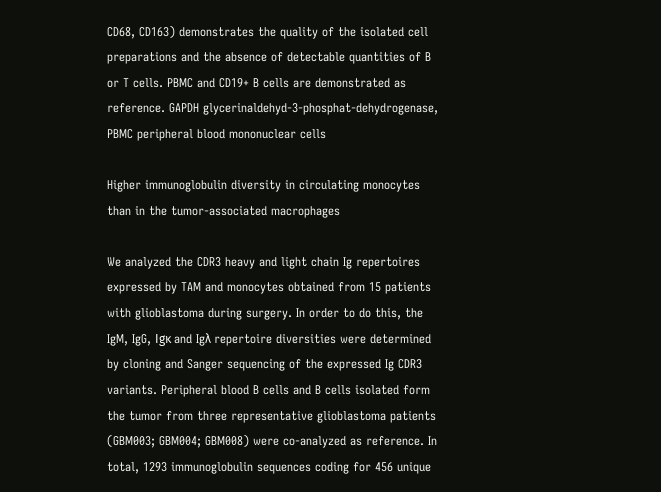CD68, CD163) demonstrates the quality of the isolated cell preparations and the absence of detectable quantities of B or T cells. PBMC and CD19+ B cells are demonstrated as reference. GAPDH glycerinaldehyd-3-phosphat-dehydrogenase, PBMC peripheral blood mononuclear cells

Higher immunoglobulin diversity in circulating monocytes than in the tumor-associated macrophages

We analyzed the CDR3 heavy and light chain Ig repertoires expressed by TAM and monocytes obtained from 15 patients with glioblastoma during surgery. In order to do this, the IgM, IgG, Igκ and Igλ repertoire diversities were determined by cloning and Sanger sequencing of the expressed Ig CDR3 variants. Peripheral blood B cells and B cells isolated form the tumor from three representative glioblastoma patients (GBM003; GBM004; GBM008) were co-analyzed as reference. In total, 1293 immunoglobulin sequences coding for 456 unique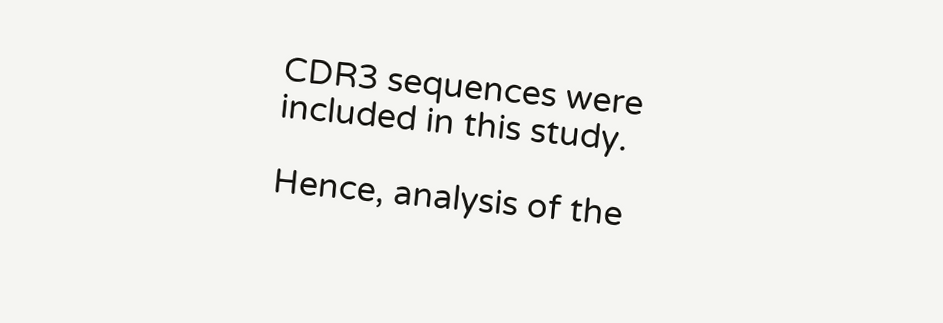CDR3 sequences were included in this study.

Hence, analysis of the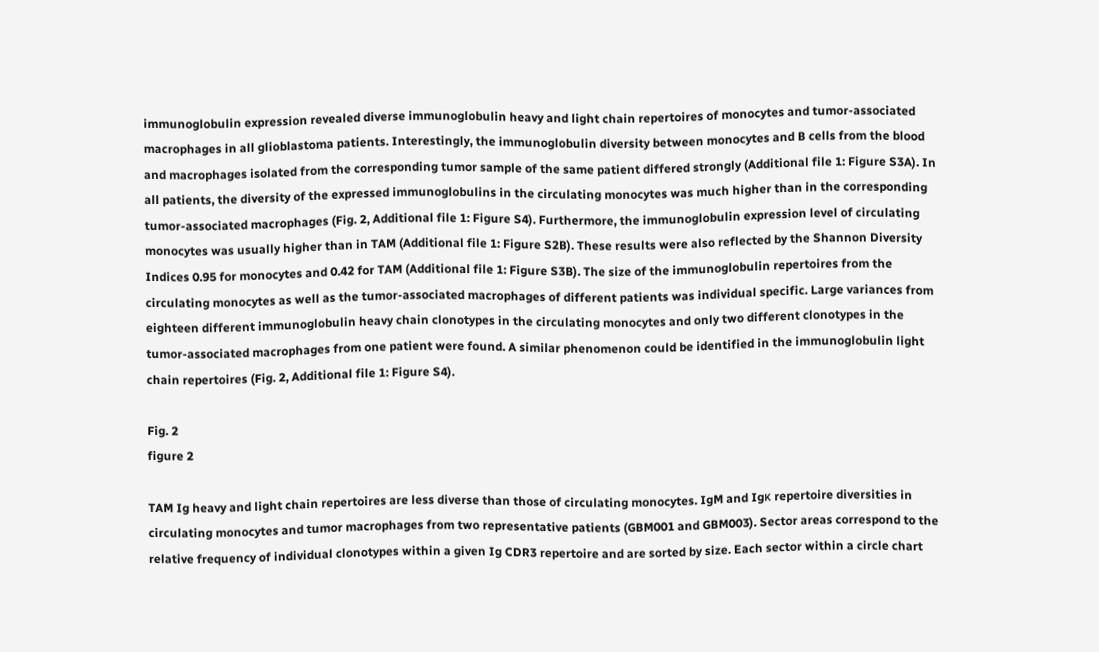immunoglobulin expression revealed diverse immunoglobulin heavy and light chain repertoires of monocytes and tumor-associated macrophages in all glioblastoma patients. Interestingly, the immunoglobulin diversity between monocytes and B cells from the blood and macrophages isolated from the corresponding tumor sample of the same patient differed strongly (Additional file 1: Figure S3A). In all patients, the diversity of the expressed immunoglobulins in the circulating monocytes was much higher than in the corresponding tumor-associated macrophages (Fig. 2, Additional file 1: Figure S4). Furthermore, the immunoglobulin expression level of circulating monocytes was usually higher than in TAM (Additional file 1: Figure S2B). These results were also reflected by the Shannon Diversity Indices 0.95 for monocytes and 0.42 for TAM (Additional file 1: Figure S3B). The size of the immunoglobulin repertoires from the circulating monocytes as well as the tumor-associated macrophages of different patients was individual specific. Large variances from eighteen different immunoglobulin heavy chain clonotypes in the circulating monocytes and only two different clonotypes in the tumor-associated macrophages from one patient were found. A similar phenomenon could be identified in the immunoglobulin light chain repertoires (Fig. 2, Additional file 1: Figure S4).

Fig. 2
figure 2

TAM Ig heavy and light chain repertoires are less diverse than those of circulating monocytes. IgM and Igκ repertoire diversities in circulating monocytes and tumor macrophages from two representative patients (GBM001 and GBM003). Sector areas correspond to the relative frequency of individual clonotypes within a given Ig CDR3 repertoire and are sorted by size. Each sector within a circle chart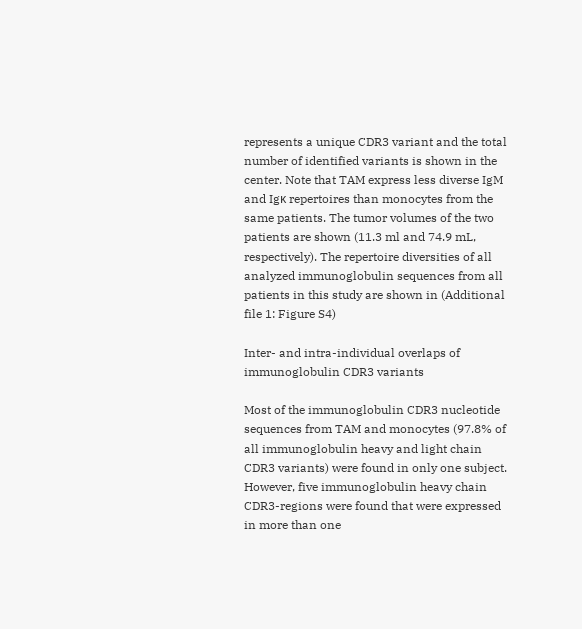represents a unique CDR3 variant and the total number of identified variants is shown in the center. Note that TAM express less diverse IgM and Igκ repertoires than monocytes from the same patients. The tumor volumes of the two patients are shown (11.3 ml and 74.9 mL, respectively). The repertoire diversities of all analyzed immunoglobulin sequences from all patients in this study are shown in (Additional file 1: Figure S4)

Inter- and intra-individual overlaps of immunoglobulin CDR3 variants

Most of the immunoglobulin CDR3 nucleotide sequences from TAM and monocytes (97.8% of all immunoglobulin heavy and light chain CDR3 variants) were found in only one subject. However, five immunoglobulin heavy chain CDR3-regions were found that were expressed in more than one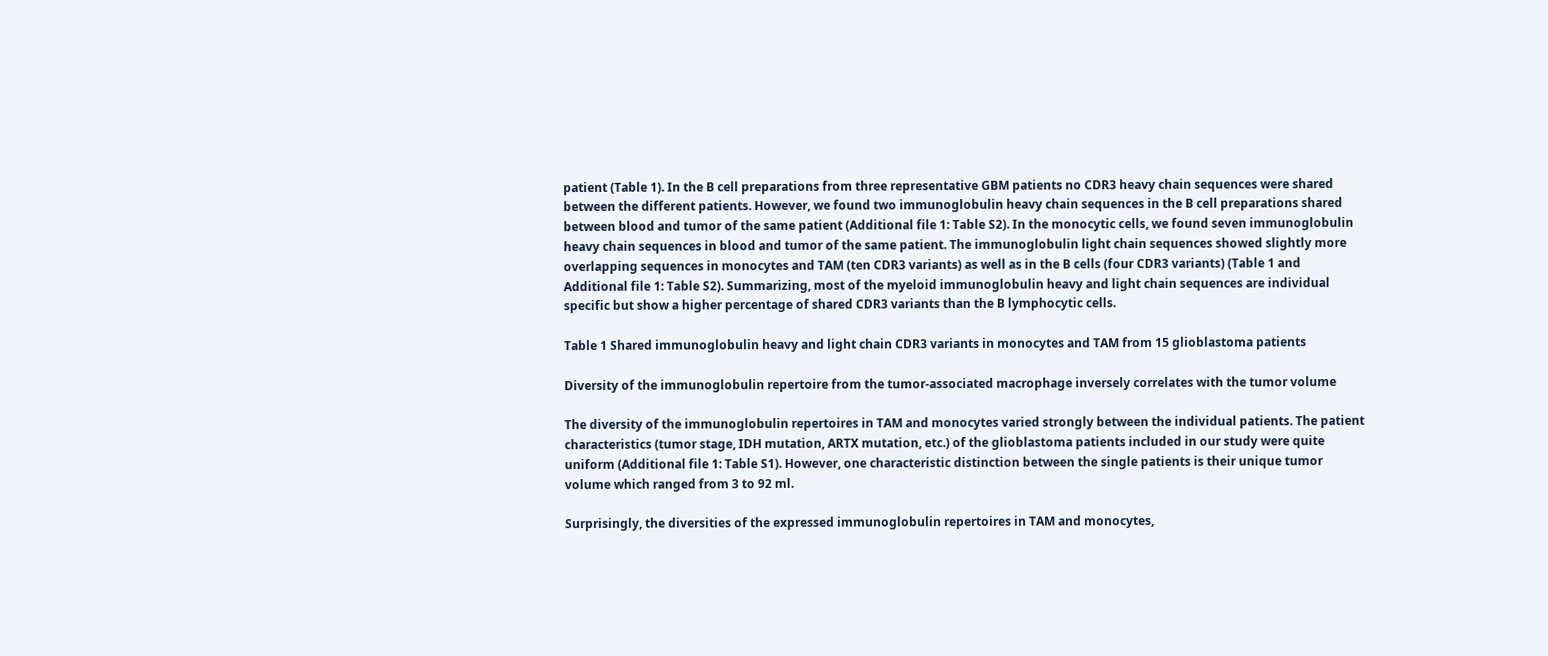patient (Table 1). In the B cell preparations from three representative GBM patients no CDR3 heavy chain sequences were shared between the different patients. However, we found two immunoglobulin heavy chain sequences in the B cell preparations shared between blood and tumor of the same patient (Additional file 1: Table S2). In the monocytic cells, we found seven immunoglobulin heavy chain sequences in blood and tumor of the same patient. The immunoglobulin light chain sequences showed slightly more overlapping sequences in monocytes and TAM (ten CDR3 variants) as well as in the B cells (four CDR3 variants) (Table 1 and Additional file 1: Table S2). Summarizing, most of the myeloid immunoglobulin heavy and light chain sequences are individual specific but show a higher percentage of shared CDR3 variants than the B lymphocytic cells.

Table 1 Shared immunoglobulin heavy and light chain CDR3 variants in monocytes and TAM from 15 glioblastoma patients

Diversity of the immunoglobulin repertoire from the tumor-associated macrophage inversely correlates with the tumor volume

The diversity of the immunoglobulin repertoires in TAM and monocytes varied strongly between the individual patients. The patient characteristics (tumor stage, IDH mutation, ARTX mutation, etc.) of the glioblastoma patients included in our study were quite uniform (Additional file 1: Table S1). However, one characteristic distinction between the single patients is their unique tumor volume which ranged from 3 to 92 ml.

Surprisingly, the diversities of the expressed immunoglobulin repertoires in TAM and monocytes,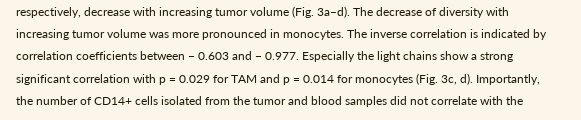respectively, decrease with increasing tumor volume (Fig. 3a–d). The decrease of diversity with increasing tumor volume was more pronounced in monocytes. The inverse correlation is indicated by correlation coefficients between − 0.603 and − 0.977. Especially the light chains show a strong significant correlation with p = 0.029 for TAM and p = 0.014 for monocytes (Fig. 3c, d). Importantly, the number of CD14+ cells isolated from the tumor and blood samples did not correlate with the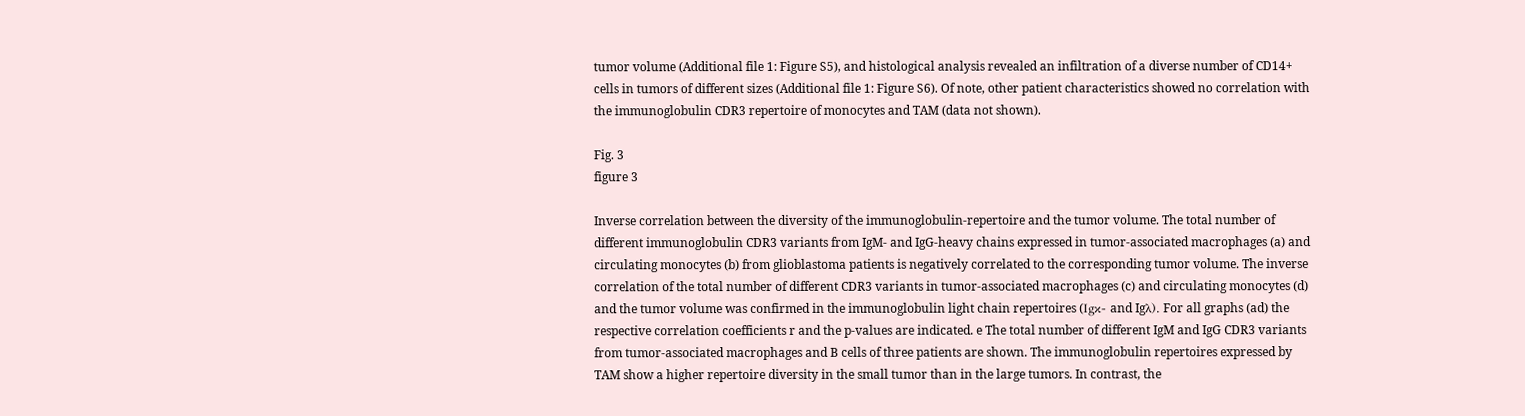tumor volume (Additional file 1: Figure S5), and histological analysis revealed an infiltration of a diverse number of CD14+ cells in tumors of different sizes (Additional file 1: Figure S6). Of note, other patient characteristics showed no correlation with the immunoglobulin CDR3 repertoire of monocytes and TAM (data not shown).

Fig. 3
figure 3

Inverse correlation between the diversity of the immunoglobulin-repertoire and the tumor volume. The total number of different immunoglobulin CDR3 variants from IgM- and IgG-heavy chains expressed in tumor-associated macrophages (a) and circulating monocytes (b) from glioblastoma patients is negatively correlated to the corresponding tumor volume. The inverse correlation of the total number of different CDR3 variants in tumor-associated macrophages (c) and circulating monocytes (d) and the tumor volume was confirmed in the immunoglobulin light chain repertoires (Igκ- and Igλ). For all graphs (ad) the respective correlation coefficients r and the p-values are indicated. e The total number of different IgM and IgG CDR3 variants from tumor-associated macrophages and B cells of three patients are shown. The immunoglobulin repertoires expressed by TAM show a higher repertoire diversity in the small tumor than in the large tumors. In contrast, the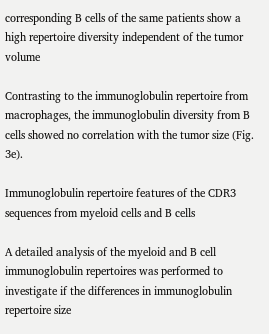corresponding B cells of the same patients show a high repertoire diversity independent of the tumor volume

Contrasting to the immunoglobulin repertoire from macrophages, the immunoglobulin diversity from B cells showed no correlation with the tumor size (Fig. 3e).

Immunoglobulin repertoire features of the CDR3 sequences from myeloid cells and B cells

A detailed analysis of the myeloid and B cell immunoglobulin repertoires was performed to investigate if the differences in immunoglobulin repertoire size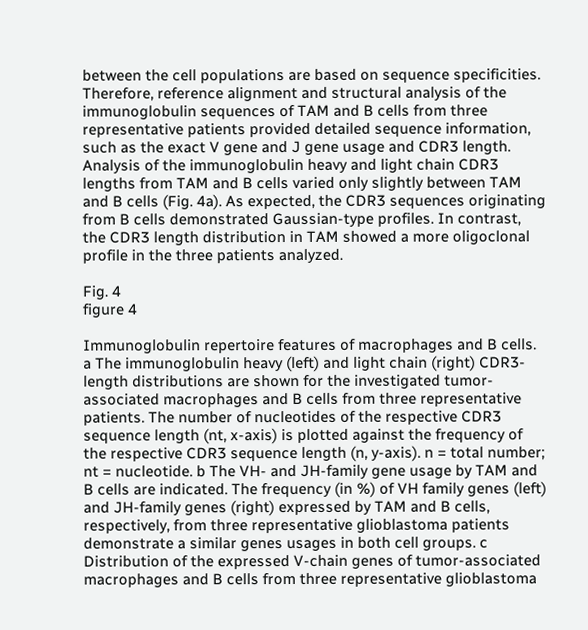between the cell populations are based on sequence specificities. Therefore, reference alignment and structural analysis of the immunoglobulin sequences of TAM and B cells from three representative patients provided detailed sequence information, such as the exact V gene and J gene usage and CDR3 length. Analysis of the immunoglobulin heavy and light chain CDR3 lengths from TAM and B cells varied only slightly between TAM and B cells (Fig. 4a). As expected, the CDR3 sequences originating from B cells demonstrated Gaussian-type profiles. In contrast, the CDR3 length distribution in TAM showed a more oligoclonal profile in the three patients analyzed.

Fig. 4
figure 4

Immunoglobulin repertoire features of macrophages and B cells. a The immunoglobulin heavy (left) and light chain (right) CDR3-length distributions are shown for the investigated tumor-associated macrophages and B cells from three representative patients. The number of nucleotides of the respective CDR3 sequence length (nt, x-axis) is plotted against the frequency of the respective CDR3 sequence length (n, y-axis). n = total number; nt = nucleotide. b The VH- and JH-family gene usage by TAM and B cells are indicated. The frequency (in %) of VH family genes (left) and JH-family genes (right) expressed by TAM and B cells, respectively, from three representative glioblastoma patients demonstrate a similar genes usages in both cell groups. c Distribution of the expressed V-chain genes of tumor-associated macrophages and B cells from three representative glioblastoma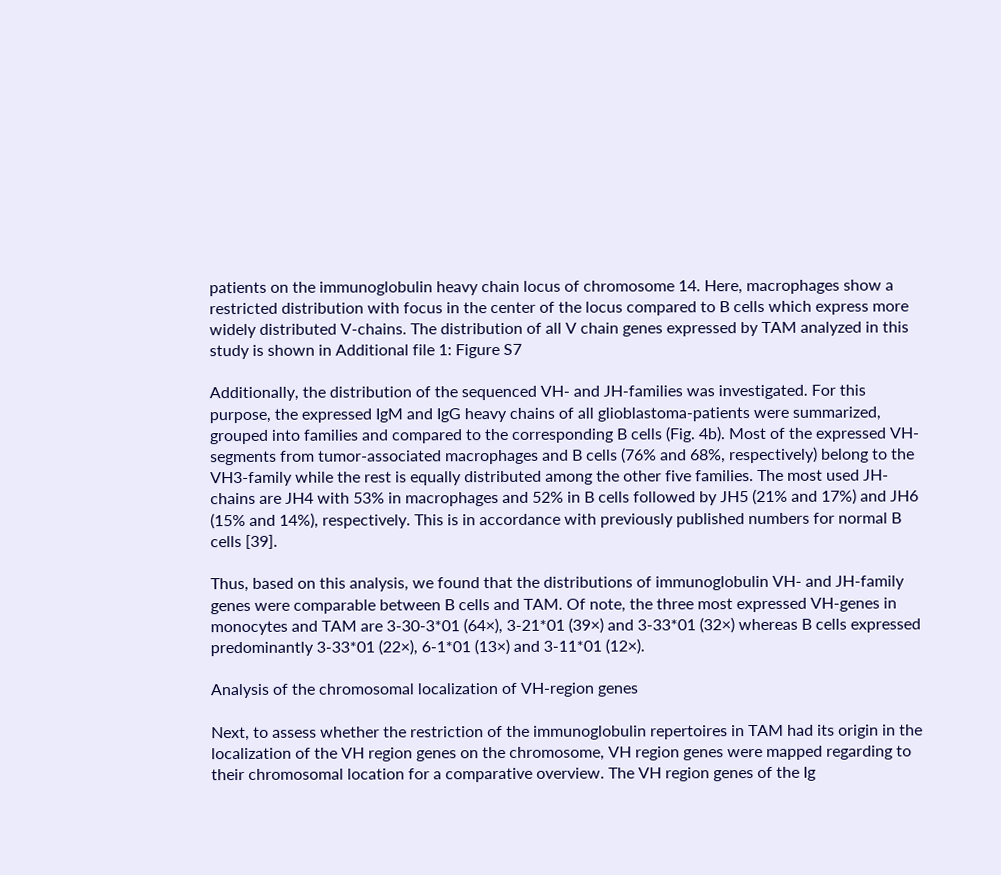patients on the immunoglobulin heavy chain locus of chromosome 14. Here, macrophages show a restricted distribution with focus in the center of the locus compared to B cells which express more widely distributed V-chains. The distribution of all V chain genes expressed by TAM analyzed in this study is shown in Additional file 1: Figure S7

Additionally, the distribution of the sequenced VH- and JH-families was investigated. For this purpose, the expressed IgM and IgG heavy chains of all glioblastoma-patients were summarized, grouped into families and compared to the corresponding B cells (Fig. 4b). Most of the expressed VH-segments from tumor-associated macrophages and B cells (76% and 68%, respectively) belong to the VH3-family while the rest is equally distributed among the other five families. The most used JH-chains are JH4 with 53% in macrophages and 52% in B cells followed by JH5 (21% and 17%) and JH6 (15% and 14%), respectively. This is in accordance with previously published numbers for normal B cells [39].

Thus, based on this analysis, we found that the distributions of immunoglobulin VH- and JH-family genes were comparable between B cells and TAM. Of note, the three most expressed VH-genes in monocytes and TAM are 3-30-3*01 (64×), 3-21*01 (39×) and 3-33*01 (32×) whereas B cells expressed predominantly 3-33*01 (22×), 6-1*01 (13×) and 3-11*01 (12×).

Analysis of the chromosomal localization of VH-region genes

Next, to assess whether the restriction of the immunoglobulin repertoires in TAM had its origin in the localization of the VH region genes on the chromosome, VH region genes were mapped regarding to their chromosomal location for a comparative overview. The VH region genes of the Ig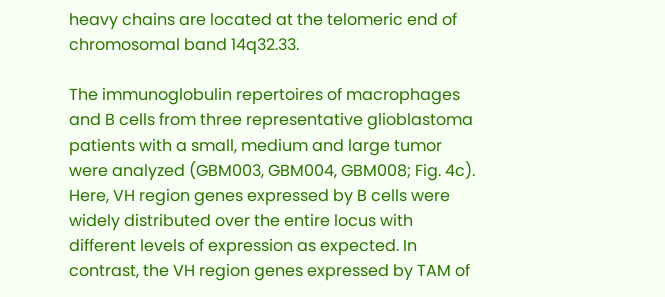heavy chains are located at the telomeric end of chromosomal band 14q32.33.

The immunoglobulin repertoires of macrophages and B cells from three representative glioblastoma patients with a small, medium and large tumor were analyzed (GBM003, GBM004, GBM008; Fig. 4c). Here, VH region genes expressed by B cells were widely distributed over the entire locus with different levels of expression as expected. In contrast, the VH region genes expressed by TAM of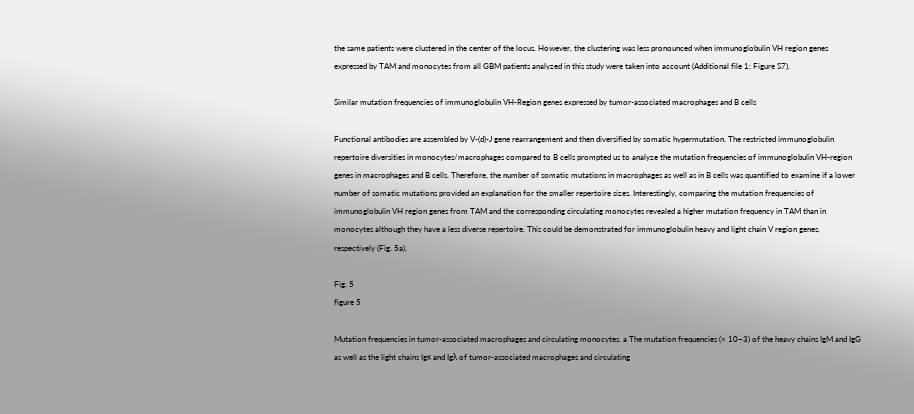the same patients were clustered in the center of the locus. However, the clustering was less pronounced when immunoglobulin VH region genes expressed by TAM and monocytes from all GBM patients analyzed in this study were taken into account (Additional file 1: Figure S7).

Similar mutation frequencies of immunoglobulin VH-Region genes expressed by tumor-associated macrophages and B cells

Functional antibodies are assembled by V-(d)-J gene rearrangement and then diversified by somatic hypermutation. The restricted immunoglobulin repertoire diversities in monocytes/macrophages compared to B cells prompted us to analyze the mutation frequencies of immunoglobulin VH-region genes in macrophages and B cells. Therefore, the number of somatic mutations in macrophages as well as in B cells was quantified to examine if a lower number of somatic mutations provided an explanation for the smaller repertoire sizes. Interestingly, comparing the mutation frequencies of immunoglobulin VH region genes from TAM and the corresponding circulating monocytes revealed a higher mutation frequency in TAM than in monocytes although they have a less diverse repertoire. This could be demonstrated for immunoglobulin heavy and light chain V region genes, respectively (Fig. 5a).

Fig. 5
figure 5

Mutation frequencies in tumor-associated macrophages and circulating monocytes. a The mutation frequencies (× 10−3) of the heavy chains IgM and IgG as well as the light chains Igκ and Igλ of tumor-associated macrophages and circulating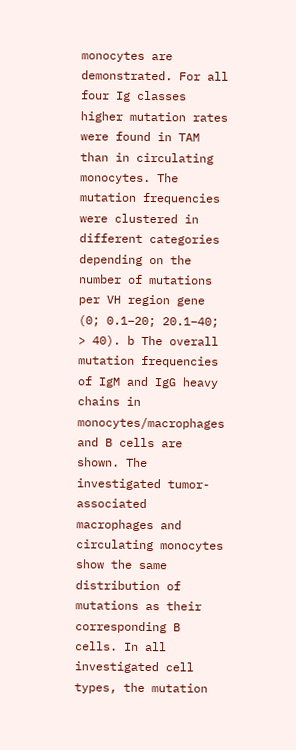monocytes are demonstrated. For all four Ig classes higher mutation rates were found in TAM than in circulating monocytes. The mutation frequencies were clustered in different categories depending on the number of mutations per VH region gene (0; 0.1–20; 20.1–40; > 40). b The overall mutation frequencies of IgM and IgG heavy chains in monocytes/macrophages and B cells are shown. The investigated tumor-associated macrophages and circulating monocytes show the same distribution of mutations as their corresponding B cells. In all investigated cell types, the mutation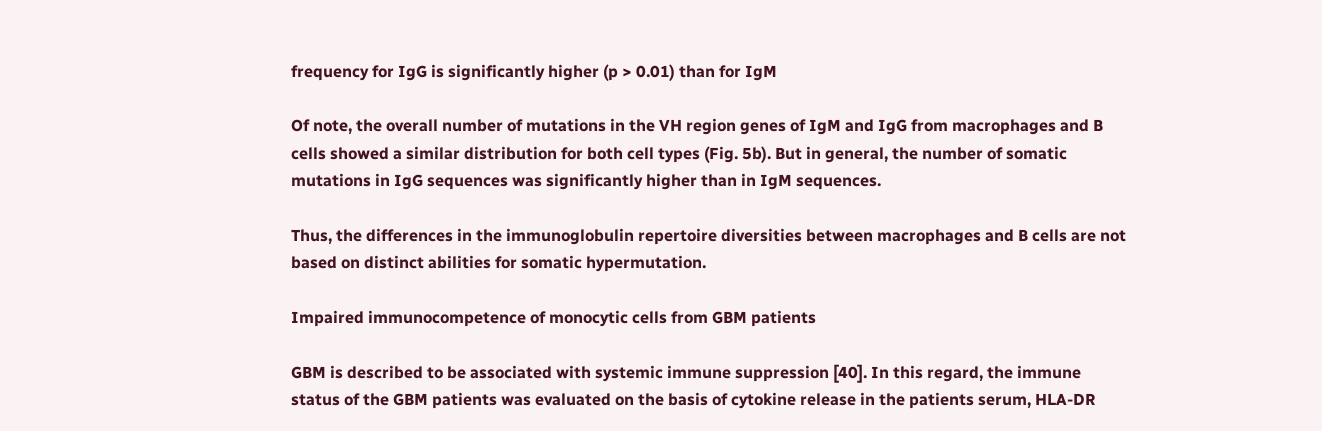frequency for IgG is significantly higher (p > 0.01) than for IgM

Of note, the overall number of mutations in the VH region genes of IgM and IgG from macrophages and B cells showed a similar distribution for both cell types (Fig. 5b). But in general, the number of somatic mutations in IgG sequences was significantly higher than in IgM sequences.

Thus, the differences in the immunoglobulin repertoire diversities between macrophages and B cells are not based on distinct abilities for somatic hypermutation.

Impaired immunocompetence of monocytic cells from GBM patients

GBM is described to be associated with systemic immune suppression [40]. In this regard, the immune status of the GBM patients was evaluated on the basis of cytokine release in the patients serum, HLA-DR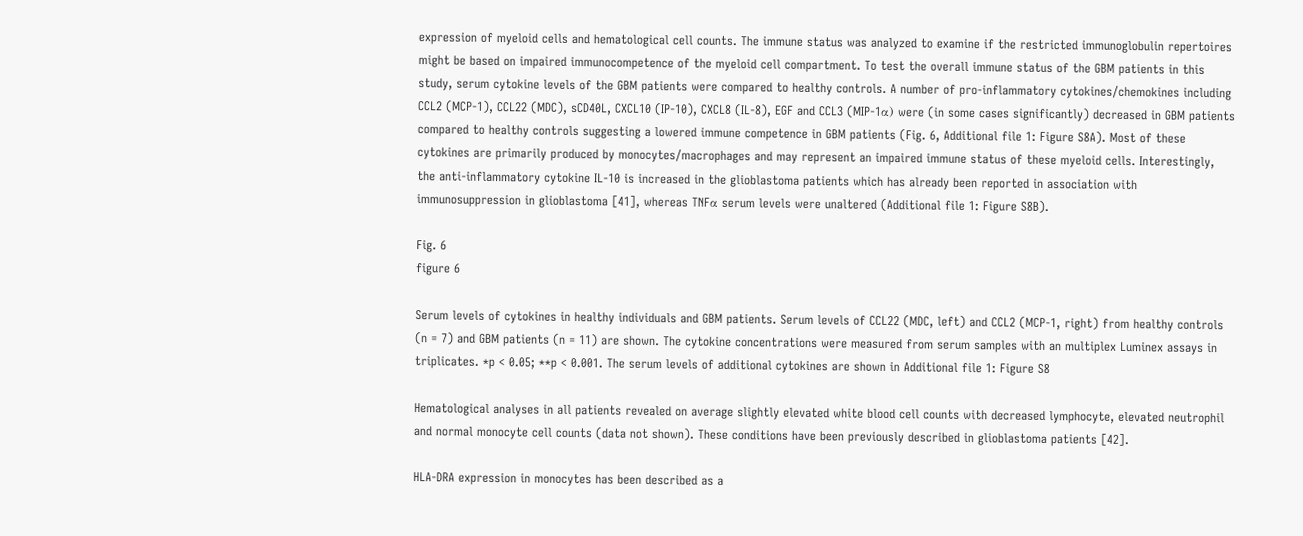expression of myeloid cells and hematological cell counts. The immune status was analyzed to examine if the restricted immunoglobulin repertoires might be based on impaired immunocompetence of the myeloid cell compartment. To test the overall immune status of the GBM patients in this study, serum cytokine levels of the GBM patients were compared to healthy controls. A number of pro-inflammatory cytokines/chemokines including CCL2 (MCP-1), CCL22 (MDC), sCD40L, CXCL10 (IP-10), CXCL8 (IL-8), EGF and CCL3 (MIP-1α) were (in some cases significantly) decreased in GBM patients compared to healthy controls suggesting a lowered immune competence in GBM patients (Fig. 6, Additional file 1: Figure S8A). Most of these cytokines are primarily produced by monocytes/macrophages and may represent an impaired immune status of these myeloid cells. Interestingly, the anti-inflammatory cytokine IL-10 is increased in the glioblastoma patients which has already been reported in association with immunosuppression in glioblastoma [41], whereas TNFα serum levels were unaltered (Additional file 1: Figure S8B).

Fig. 6
figure 6

Serum levels of cytokines in healthy individuals and GBM patients. Serum levels of CCL22 (MDC, left) and CCL2 (MCP-1, right) from healthy controls (n = 7) and GBM patients (n = 11) are shown. The cytokine concentrations were measured from serum samples with an multiplex Luminex assays in triplicates. *p < 0.05; **p < 0.001. The serum levels of additional cytokines are shown in Additional file 1: Figure S8

Hematological analyses in all patients revealed on average slightly elevated white blood cell counts with decreased lymphocyte, elevated neutrophil and normal monocyte cell counts (data not shown). These conditions have been previously described in glioblastoma patients [42].

HLA-DRA expression in monocytes has been described as a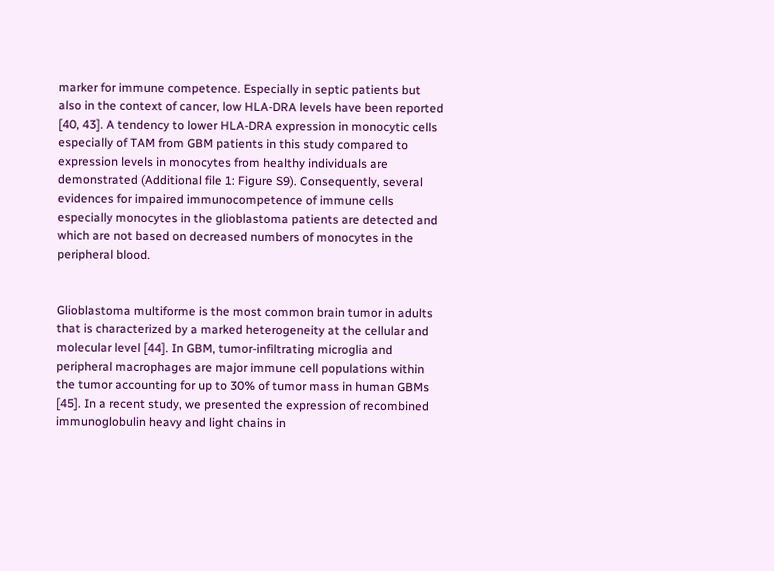marker for immune competence. Especially in septic patients but also in the context of cancer, low HLA-DRA levels have been reported [40, 43]. A tendency to lower HLA-DRA expression in monocytic cells especially of TAM from GBM patients in this study compared to expression levels in monocytes from healthy individuals are demonstrated (Additional file 1: Figure S9). Consequently, several evidences for impaired immunocompetence of immune cells especially monocytes in the glioblastoma patients are detected and which are not based on decreased numbers of monocytes in the peripheral blood.


Glioblastoma multiforme is the most common brain tumor in adults that is characterized by a marked heterogeneity at the cellular and molecular level [44]. In GBM, tumor-infiltrating microglia and peripheral macrophages are major immune cell populations within the tumor accounting for up to 30% of tumor mass in human GBMs [45]. In a recent study, we presented the expression of recombined immunoglobulin heavy and light chains in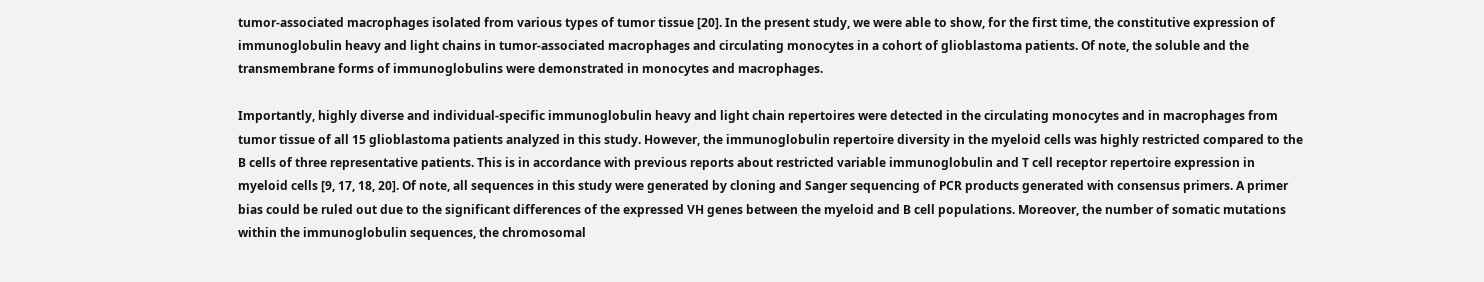tumor-associated macrophages isolated from various types of tumor tissue [20]. In the present study, we were able to show, for the first time, the constitutive expression of immunoglobulin heavy and light chains in tumor-associated macrophages and circulating monocytes in a cohort of glioblastoma patients. Of note, the soluble and the transmembrane forms of immunoglobulins were demonstrated in monocytes and macrophages.

Importantly, highly diverse and individual-specific immunoglobulin heavy and light chain repertoires were detected in the circulating monocytes and in macrophages from tumor tissue of all 15 glioblastoma patients analyzed in this study. However, the immunoglobulin repertoire diversity in the myeloid cells was highly restricted compared to the B cells of three representative patients. This is in accordance with previous reports about restricted variable immunoglobulin and T cell receptor repertoire expression in myeloid cells [9, 17, 18, 20]. Of note, all sequences in this study were generated by cloning and Sanger sequencing of PCR products generated with consensus primers. A primer bias could be ruled out due to the significant differences of the expressed VH genes between the myeloid and B cell populations. Moreover, the number of somatic mutations within the immunoglobulin sequences, the chromosomal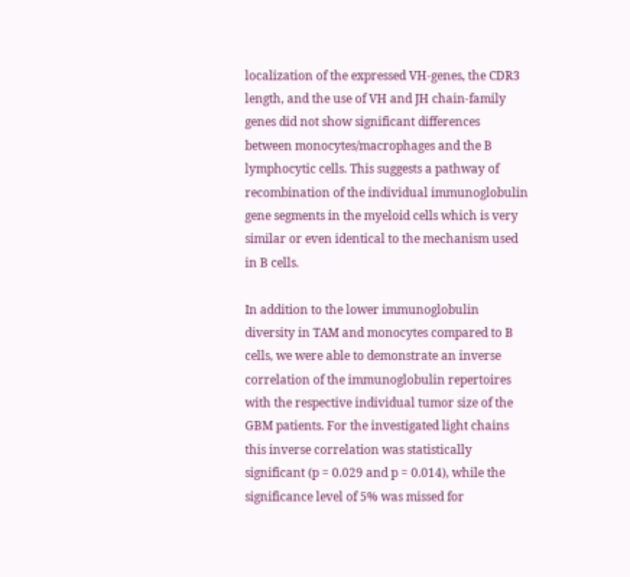localization of the expressed VH-genes, the CDR3 length, and the use of VH and JH chain-family genes did not show significant differences between monocytes/macrophages and the B lymphocytic cells. This suggests a pathway of recombination of the individual immunoglobulin gene segments in the myeloid cells which is very similar or even identical to the mechanism used in B cells.

In addition to the lower immunoglobulin diversity in TAM and monocytes compared to B cells, we were able to demonstrate an inverse correlation of the immunoglobulin repertoires with the respective individual tumor size of the GBM patients. For the investigated light chains this inverse correlation was statistically significant (p = 0.029 and p = 0.014), while the significance level of 5% was missed for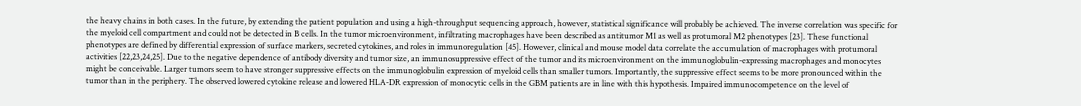the heavy chains in both cases. In the future, by extending the patient population and using a high-throughput sequencing approach, however, statistical significance will probably be achieved. The inverse correlation was specific for the myeloid cell compartment and could not be detected in B cells. In the tumor microenvironment, infiltrating macrophages have been described as antitumor M1 as well as protumoral M2 phenotypes [23]. These functional phenotypes are defined by differential expression of surface markers, secreted cytokines, and roles in immunoregulation [45]. However, clinical and mouse model data correlate the accumulation of macrophages with protumoral activities [22,23,24,25]. Due to the negative dependence of antibody diversity and tumor size, an immunosuppressive effect of the tumor and its microenvironment on the immunoglobulin-expressing macrophages and monocytes might be conceivable. Larger tumors seem to have stronger suppressive effects on the immunoglobulin expression of myeloid cells than smaller tumors. Importantly, the suppressive effect seems to be more pronounced within the tumor than in the periphery. The observed lowered cytokine release and lowered HLA-DR expression of monocytic cells in the GBM patients are in line with this hypothesis. Impaired immunocompetence on the level of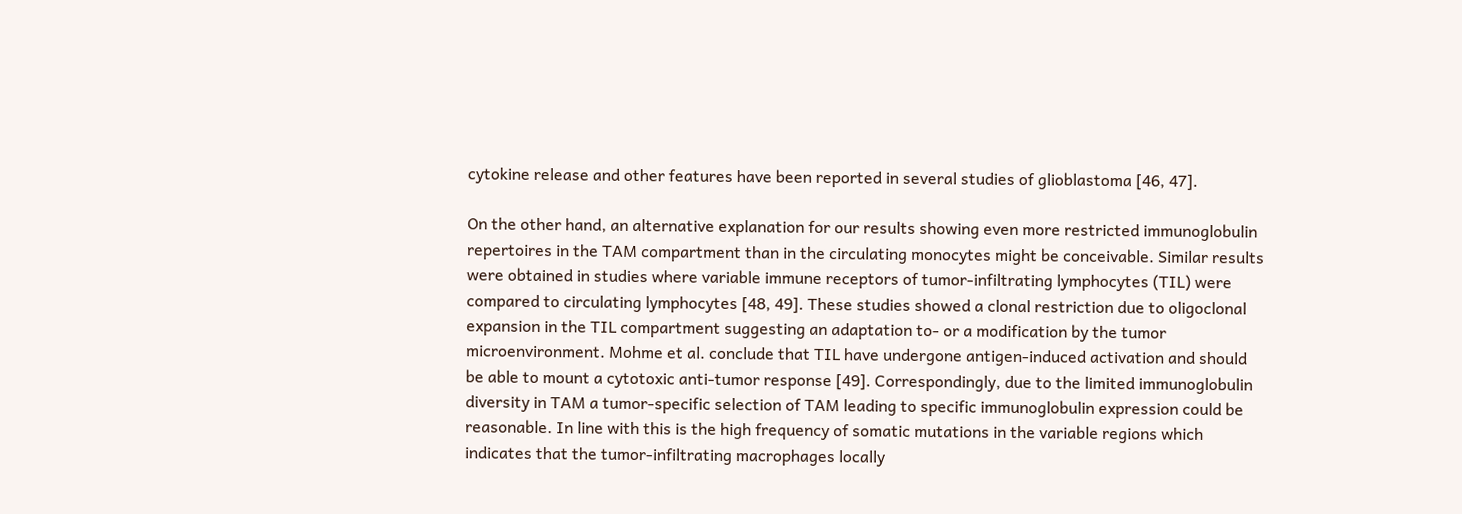cytokine release and other features have been reported in several studies of glioblastoma [46, 47].

On the other hand, an alternative explanation for our results showing even more restricted immunoglobulin repertoires in the TAM compartment than in the circulating monocytes might be conceivable. Similar results were obtained in studies where variable immune receptors of tumor-infiltrating lymphocytes (TIL) were compared to circulating lymphocytes [48, 49]. These studies showed a clonal restriction due to oligoclonal expansion in the TIL compartment suggesting an adaptation to- or a modification by the tumor microenvironment. Mohme et al. conclude that TIL have undergone antigen-induced activation and should be able to mount a cytotoxic anti-tumor response [49]. Correspondingly, due to the limited immunoglobulin diversity in TAM a tumor-specific selection of TAM leading to specific immunoglobulin expression could be reasonable. In line with this is the high frequency of somatic mutations in the variable regions which indicates that the tumor-infiltrating macrophages locally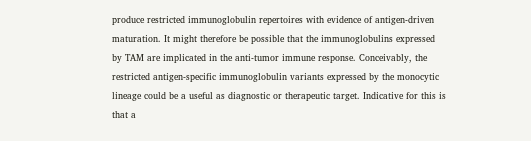produce restricted immunoglobulin repertoires with evidence of antigen-driven maturation. It might therefore be possible that the immunoglobulins expressed by TAM are implicated in the anti-tumor immune response. Conceivably, the restricted antigen-specific immunoglobulin variants expressed by the monocytic lineage could be a useful as diagnostic or therapeutic target. Indicative for this is that a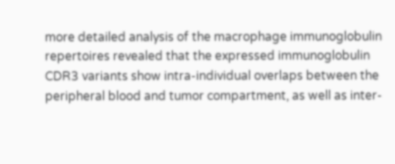more detailed analysis of the macrophage immunoglobulin repertoires revealed that the expressed immunoglobulin CDR3 variants show intra-individual overlaps between the peripheral blood and tumor compartment, as well as inter-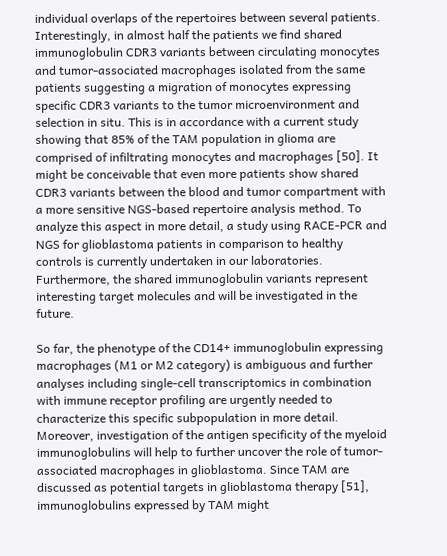individual overlaps of the repertoires between several patients. Interestingly, in almost half the patients we find shared immunoglobulin CDR3 variants between circulating monocytes and tumor-associated macrophages isolated from the same patients suggesting a migration of monocytes expressing specific CDR3 variants to the tumor microenvironment and selection in situ. This is in accordance with a current study showing that 85% of the TAM population in glioma are comprised of infiltrating monocytes and macrophages [50]. It might be conceivable that even more patients show shared CDR3 variants between the blood and tumor compartment with a more sensitive NGS-based repertoire analysis method. To analyze this aspect in more detail, a study using RACE-PCR and NGS for glioblastoma patients in comparison to healthy controls is currently undertaken in our laboratories. Furthermore, the shared immunoglobulin variants represent interesting target molecules and will be investigated in the future.

So far, the phenotype of the CD14+ immunoglobulin expressing macrophages (M1 or M2 category) is ambiguous and further analyses including single-cell transcriptomics in combination with immune receptor profiling are urgently needed to characterize this specific subpopulation in more detail. Moreover, investigation of the antigen specificity of the myeloid immunoglobulins will help to further uncover the role of tumor-associated macrophages in glioblastoma. Since TAM are discussed as potential targets in glioblastoma therapy [51], immunoglobulins expressed by TAM might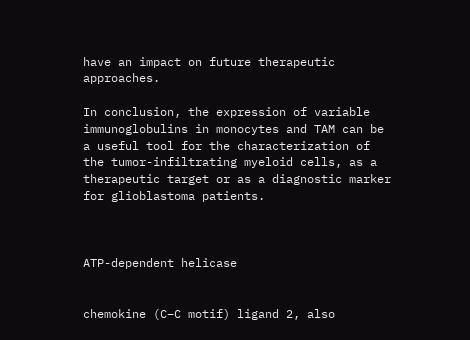have an impact on future therapeutic approaches.

In conclusion, the expression of variable immunoglobulins in monocytes and TAM can be a useful tool for the characterization of the tumor-infiltrating myeloid cells, as a therapeutic target or as a diagnostic marker for glioblastoma patients.



ATP-dependent helicase


chemokine (C–C motif) ligand 2, also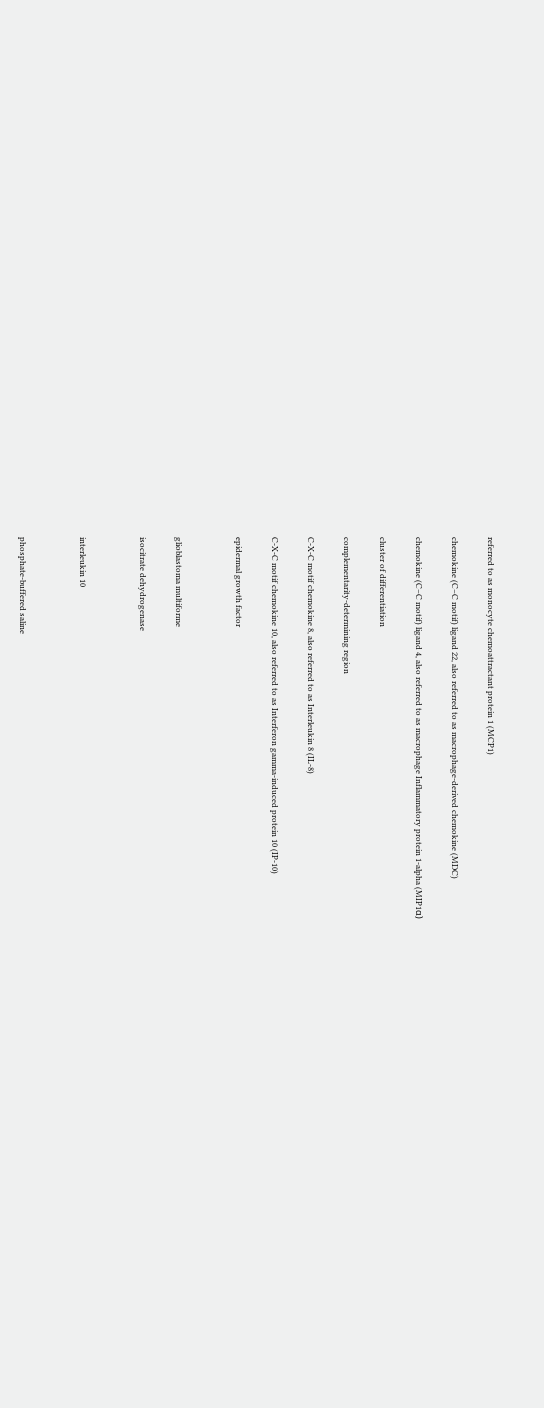referred to as monocyte chemoattractant protein 1 (MCP1)


chemokine (C–C motif) ligand 22, also referred to as macrophage-derived chemokine (MDC)


chemokine (C–C motif) ligand 4, also referred to as macrophage Inflammatory protein 1-alpha (MIP1α)


cluster of differentiation


complementarity-determining region


C-X-C motif chemokine 8, also referred to as Interleukin 8 (IL-8)


C-X-C motif chemokine 10, also referred to as Interferon gamma-induced protein 10 (IP-10)


epidermal growth factor




glioblastoma multiforme


isocitrate dehydrogenase




interleukin 10




phosphate-buffered saline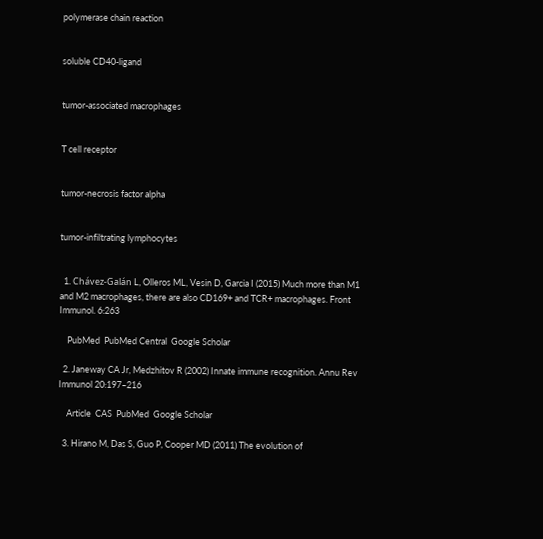polymerase chain reaction


soluble CD40-ligand


tumor-associated macrophages


T cell receptor


tumor-necrosis factor alpha


tumor-infiltrating lymphocytes


  1. Chávez-Galán L, Olleros ML, Vesin D, Garcia I (2015) Much more than M1 and M2 macrophages, there are also CD169+ and TCR+ macrophages. Front Immunol. 6:263

    PubMed  PubMed Central  Google Scholar

  2. Janeway CA Jr, Medzhitov R (2002) Innate immune recognition. Annu Rev Immunol 20:197–216

    Article  CAS  PubMed  Google Scholar

  3. Hirano M, Das S, Guo P, Cooper MD (2011) The evolution of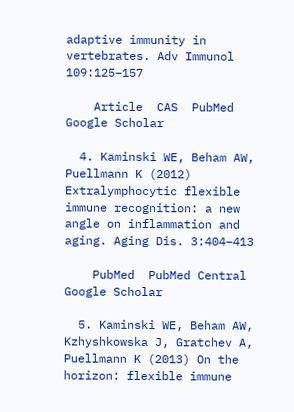adaptive immunity in vertebrates. Adv Immunol 109:125–157

    Article  CAS  PubMed  Google Scholar

  4. Kaminski WE, Beham AW, Puellmann K (2012) Extralymphocytic flexible immune recognition: a new angle on inflammation and aging. Aging Dis. 3:404–413

    PubMed  PubMed Central  Google Scholar

  5. Kaminski WE, Beham AW, Kzhyshkowska J, Gratchev A, Puellmann K (2013) On the horizon: flexible immune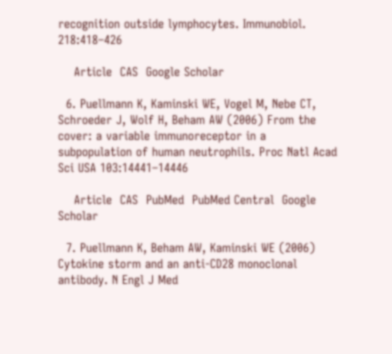recognition outside lymphocytes. Immunobiol. 218:418–426

    Article  CAS  Google Scholar

  6. Puellmann K, Kaminski WE, Vogel M, Nebe CT, Schroeder J, Wolf H, Beham AW (2006) From the cover: a variable immunoreceptor in a subpopulation of human neutrophils. Proc Natl Acad Sci USA 103:14441–14446

    Article  CAS  PubMed  PubMed Central  Google Scholar

  7. Puellmann K, Beham AW, Kaminski WE (2006) Cytokine storm and an anti-CD28 monoclonal antibody. N Engl J Med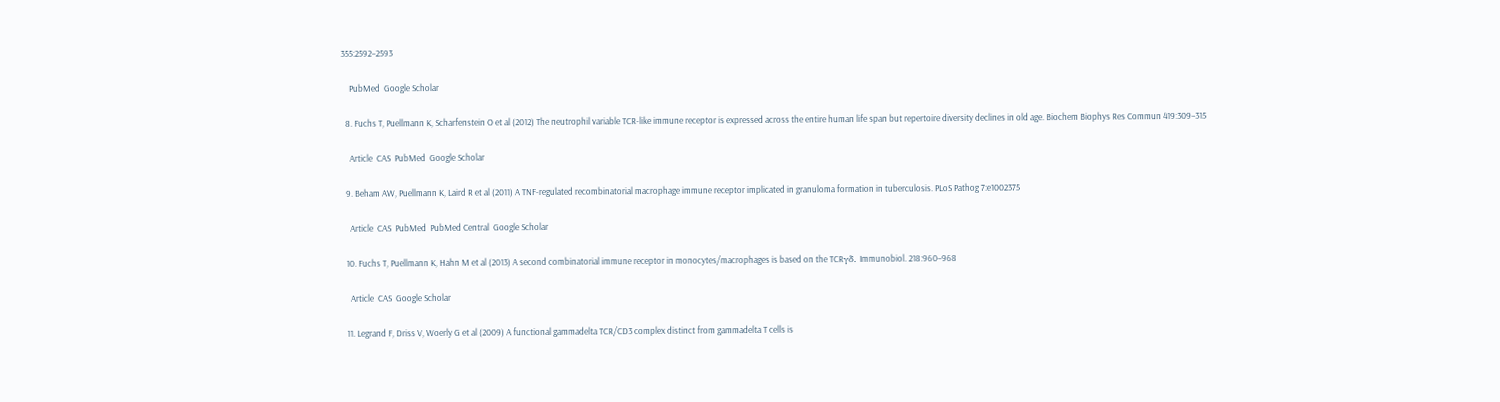355:2592–2593

    PubMed  Google Scholar

  8. Fuchs T, Puellmann K, Scharfenstein O et al (2012) The neutrophil variable TCR-like immune receptor is expressed across the entire human life span but repertoire diversity declines in old age. Biochem Biophys Res Commun 419:309–315

    Article  CAS  PubMed  Google Scholar

  9. Beham AW, Puellmann K, Laird R et al (2011) A TNF-regulated recombinatorial macrophage immune receptor implicated in granuloma formation in tuberculosis. PLoS Pathog 7:e1002375

    Article  CAS  PubMed  PubMed Central  Google Scholar

  10. Fuchs T, Puellmann K, Hahn M et al (2013) A second combinatorial immune receptor in monocytes/macrophages is based on the TCRγδ. Immunobiol. 218:960–968

    Article  CAS  Google Scholar

  11. Legrand F, Driss V, Woerly G et al (2009) A functional gammadelta TCR/CD3 complex distinct from gammadelta T cells is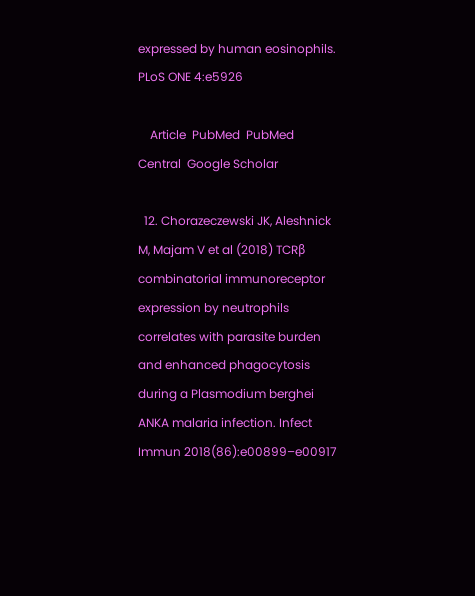expressed by human eosinophils. PLoS ONE 4:e5926

    Article  PubMed  PubMed Central  Google Scholar

  12. Chorazeczewski JK, Aleshnick M, Majam V et al (2018) TCRβ combinatorial immunoreceptor expression by neutrophils correlates with parasite burden and enhanced phagocytosis during a Plasmodium berghei ANKA malaria infection. Infect Immun 2018(86):e00899–e00917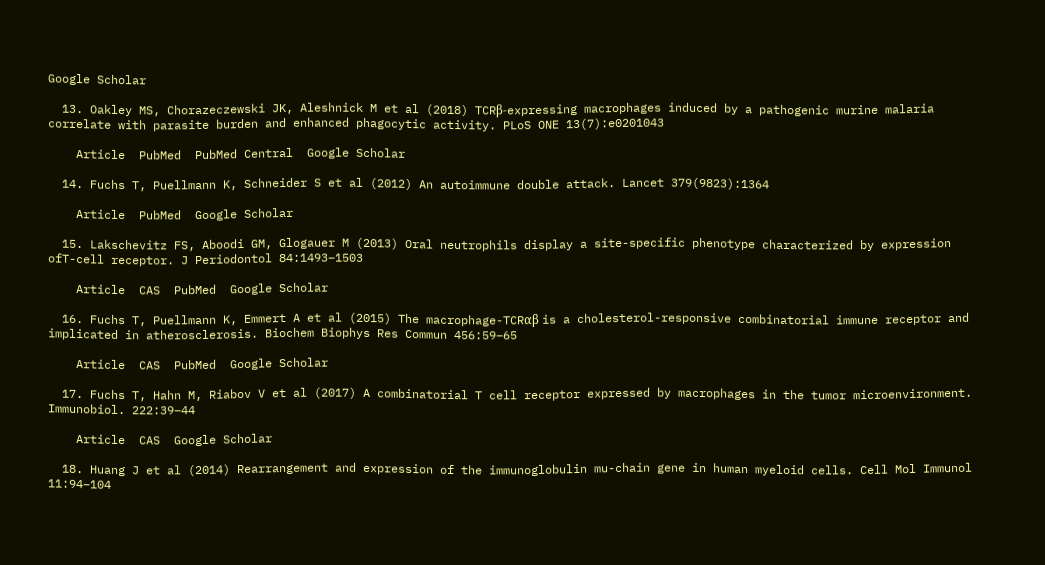Google Scholar

  13. Oakley MS, Chorazeczewski JK, Aleshnick M et al (2018) TCRβ-expressing macrophages induced by a pathogenic murine malaria correlate with parasite burden and enhanced phagocytic activity. PLoS ONE 13(7):e0201043

    Article  PubMed  PubMed Central  Google Scholar

  14. Fuchs T, Puellmann K, Schneider S et al (2012) An autoimmune double attack. Lancet 379(9823):1364

    Article  PubMed  Google Scholar

  15. Lakschevitz FS, Aboodi GM, Glogauer M (2013) Oral neutrophils display a site-specific phenotype characterized by expression ofT-cell receptor. J Periodontol 84:1493–1503

    Article  CAS  PubMed  Google Scholar

  16. Fuchs T, Puellmann K, Emmert A et al (2015) The macrophage-TCRαβ is a cholesterol-responsive combinatorial immune receptor and implicated in atherosclerosis. Biochem Biophys Res Commun 456:59–65

    Article  CAS  PubMed  Google Scholar

  17. Fuchs T, Hahn M, Riabov V et al (2017) A combinatorial T cell receptor expressed by macrophages in the tumor microenvironment. Immunobiol. 222:39–44

    Article  CAS  Google Scholar

  18. Huang J et al (2014) Rearrangement and expression of the immunoglobulin mu-chain gene in human myeloid cells. Cell Mol Immunol 11:94–104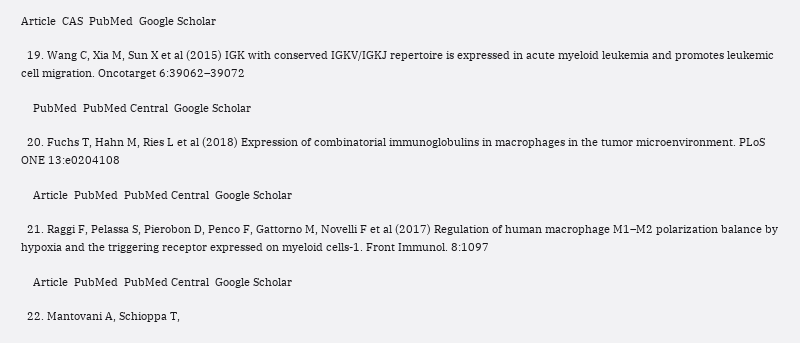Article  CAS  PubMed  Google Scholar

  19. Wang C, Xia M, Sun X et al (2015) IGK with conserved IGKV/IGKJ repertoire is expressed in acute myeloid leukemia and promotes leukemic cell migration. Oncotarget 6:39062–39072

    PubMed  PubMed Central  Google Scholar

  20. Fuchs T, Hahn M, Ries L et al (2018) Expression of combinatorial immunoglobulins in macrophages in the tumor microenvironment. PLoS ONE 13:e0204108

    Article  PubMed  PubMed Central  Google Scholar

  21. Raggi F, Pelassa S, Pierobon D, Penco F, Gattorno M, Novelli F et al (2017) Regulation of human macrophage M1–M2 polarization balance by hypoxia and the triggering receptor expressed on myeloid cells-1. Front Immunol. 8:1097

    Article  PubMed  PubMed Central  Google Scholar

  22. Mantovani A, Schioppa T,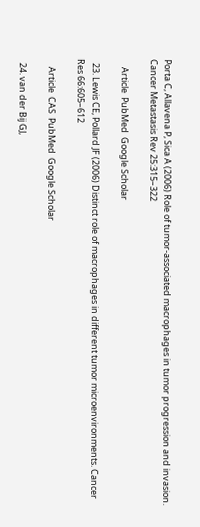Porta C, Allavena P, Sica A (2006) Role of tumor-associated macrophages in tumor progression and invasion. Cancer Metastasis Rev 25:315–322

    Article  PubMed  Google Scholar

  23. Lewis CE, Pollard JF (2006) Distinct role of macrophages in different tumor microenvironments. Cancer Res 66:605–612

    Article  CAS  PubMed  Google Scholar

  24. van der Bij GJ,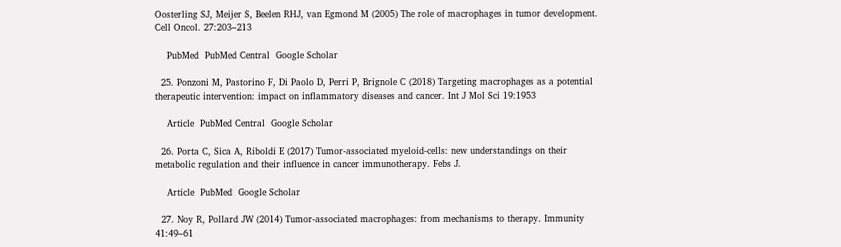Oosterling SJ, Meijer S, Beelen RHJ, van Egmond M (2005) The role of macrophages in tumor development. Cell Oncol. 27:203–213

    PubMed  PubMed Central  Google Scholar

  25. Ponzoni M, Pastorino F, Di Paolo D, Perri P, Brignole C (2018) Targeting macrophages as a potential therapeutic intervention: impact on inflammatory diseases and cancer. Int J Mol Sci 19:1953

    Article  PubMed Central  Google Scholar

  26. Porta C, Sica A, Riboldi E (2017) Tumor-associated myeloid-cells: new understandings on their metabolic regulation and their influence in cancer immunotherapy. Febs J.

    Article  PubMed  Google Scholar

  27. Noy R, Pollard JW (2014) Tumor-associated macrophages: from mechanisms to therapy. Immunity 41:49–61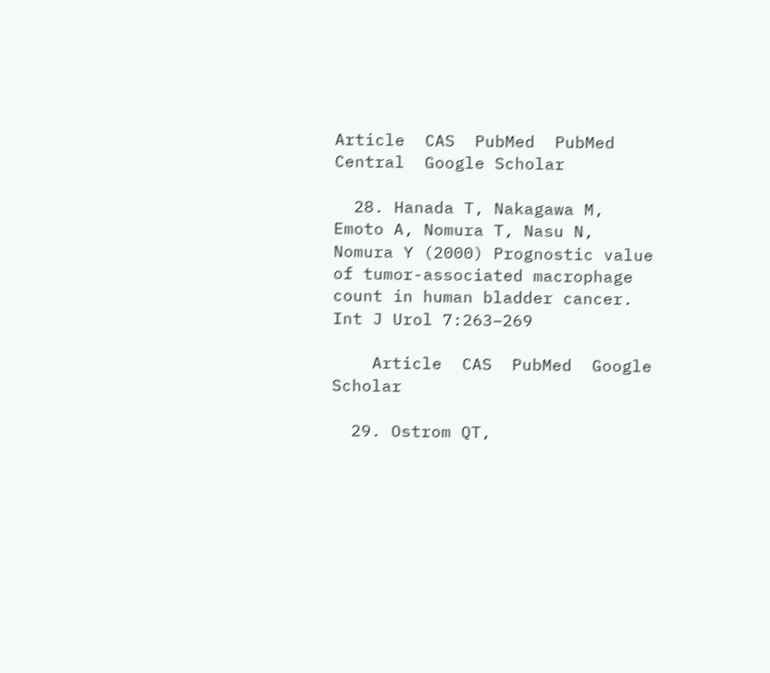Article  CAS  PubMed  PubMed Central  Google Scholar

  28. Hanada T, Nakagawa M, Emoto A, Nomura T, Nasu N, Nomura Y (2000) Prognostic value of tumor-associated macrophage count in human bladder cancer. Int J Urol 7:263–269

    Article  CAS  PubMed  Google Scholar

  29. Ostrom QT,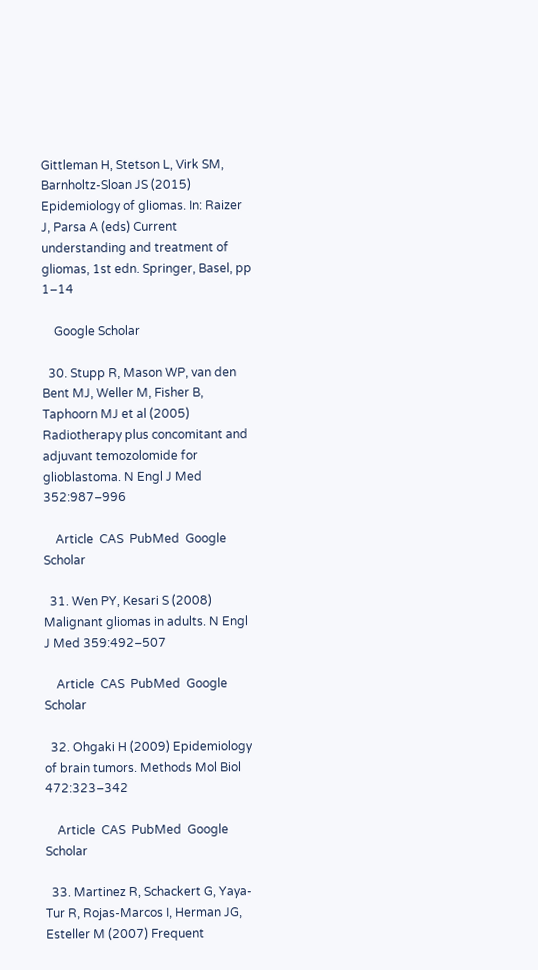Gittleman H, Stetson L, Virk SM, Barnholtz-Sloan JS (2015) Epidemiology of gliomas. In: Raizer J, Parsa A (eds) Current understanding and treatment of gliomas, 1st edn. Springer, Basel, pp 1–14

    Google Scholar

  30. Stupp R, Mason WP, van den Bent MJ, Weller M, Fisher B, Taphoorn MJ et al (2005) Radiotherapy plus concomitant and adjuvant temozolomide for glioblastoma. N Engl J Med 352:987–996

    Article  CAS  PubMed  Google Scholar

  31. Wen PY, Kesari S (2008) Malignant gliomas in adults. N Engl J Med 359:492–507

    Article  CAS  PubMed  Google Scholar

  32. Ohgaki H (2009) Epidemiology of brain tumors. Methods Mol Biol 472:323–342

    Article  CAS  PubMed  Google Scholar

  33. Martinez R, Schackert G, Yaya-Tur R, Rojas-Marcos I, Herman JG, Esteller M (2007) Frequent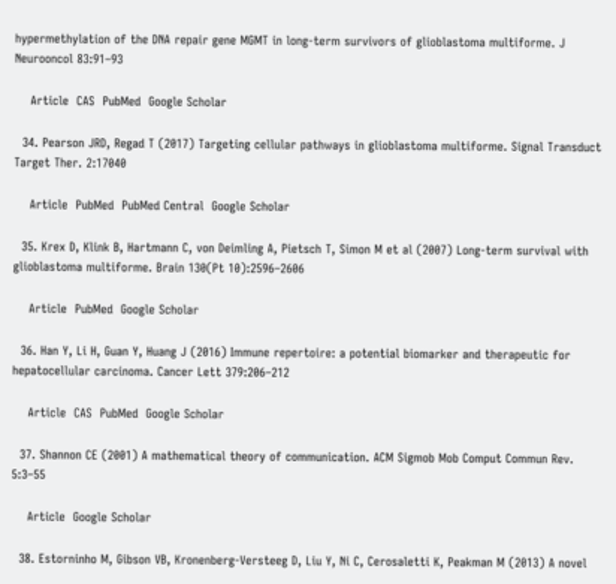hypermethylation of the DNA repair gene MGMT in long-term survivors of glioblastoma multiforme. J Neurooncol 83:91–93

    Article  CAS  PubMed  Google Scholar

  34. Pearson JRD, Regad T (2017) Targeting cellular pathways in glioblastoma multiforme. Signal Transduct Target Ther. 2:17040

    Article  PubMed  PubMed Central  Google Scholar

  35. Krex D, Klink B, Hartmann C, von Deimling A, Pietsch T, Simon M et al (2007) Long-term survival with glioblastoma multiforme. Brain 130(Pt 10):2596–2606

    Article  PubMed  Google Scholar

  36. Han Y, Li H, Guan Y, Huang J (2016) Immune repertoire: a potential biomarker and therapeutic for hepatocellular carcinoma. Cancer Lett 379:206–212

    Article  CAS  PubMed  Google Scholar

  37. Shannon CE (2001) A mathematical theory of communication. ACM Sigmob Mob Comput Commun Rev. 5:3–55

    Article  Google Scholar

  38. Estorninho M, Gibson VB, Kronenberg-Versteeg D, Liu Y, Ni C, Cerosaletti K, Peakman M (2013) A novel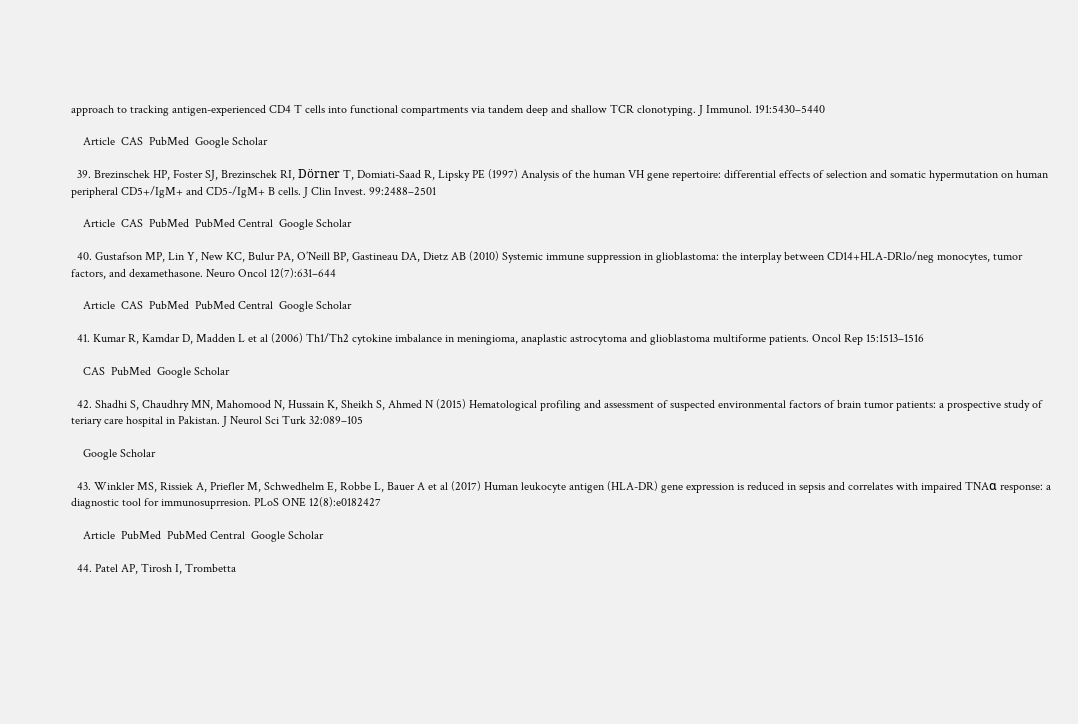approach to tracking antigen-experienced CD4 T cells into functional compartments via tandem deep and shallow TCR clonotyping. J Immunol. 191:5430–5440

    Article  CAS  PubMed  Google Scholar

  39. Brezinschek HP, Foster SJ, Brezinschek RI, Dörner T, Domiati-Saad R, Lipsky PE (1997) Analysis of the human VH gene repertoire: differential effects of selection and somatic hypermutation on human peripheral CD5+/IgM+ and CD5-/IgM+ B cells. J Clin Invest. 99:2488–2501

    Article  CAS  PubMed  PubMed Central  Google Scholar

  40. Gustafson MP, Lin Y, New KC, Bulur PA, O’Neill BP, Gastineau DA, Dietz AB (2010) Systemic immune suppression in glioblastoma: the interplay between CD14+HLA-DRlo/neg monocytes, tumor factors, and dexamethasone. Neuro Oncol 12(7):631–644

    Article  CAS  PubMed  PubMed Central  Google Scholar

  41. Kumar R, Kamdar D, Madden L et al (2006) Th1/Th2 cytokine imbalance in meningioma, anaplastic astrocytoma and glioblastoma multiforme patients. Oncol Rep 15:1513–1516

    CAS  PubMed  Google Scholar

  42. Shadhi S, Chaudhry MN, Mahomood N, Hussain K, Sheikh S, Ahmed N (2015) Hematological profiling and assessment of suspected environmental factors of brain tumor patients: a prospective study of teriary care hospital in Pakistan. J Neurol Sci Turk 32:089–105

    Google Scholar

  43. Winkler MS, Rissiek A, Priefler M, Schwedhelm E, Robbe L, Bauer A et al (2017) Human leukocyte antigen (HLA-DR) gene expression is reduced in sepsis and correlates with impaired TNAα response: a diagnostic tool for immunosuprresion. PLoS ONE 12(8):e0182427

    Article  PubMed  PubMed Central  Google Scholar

  44. Patel AP, Tirosh I, Trombetta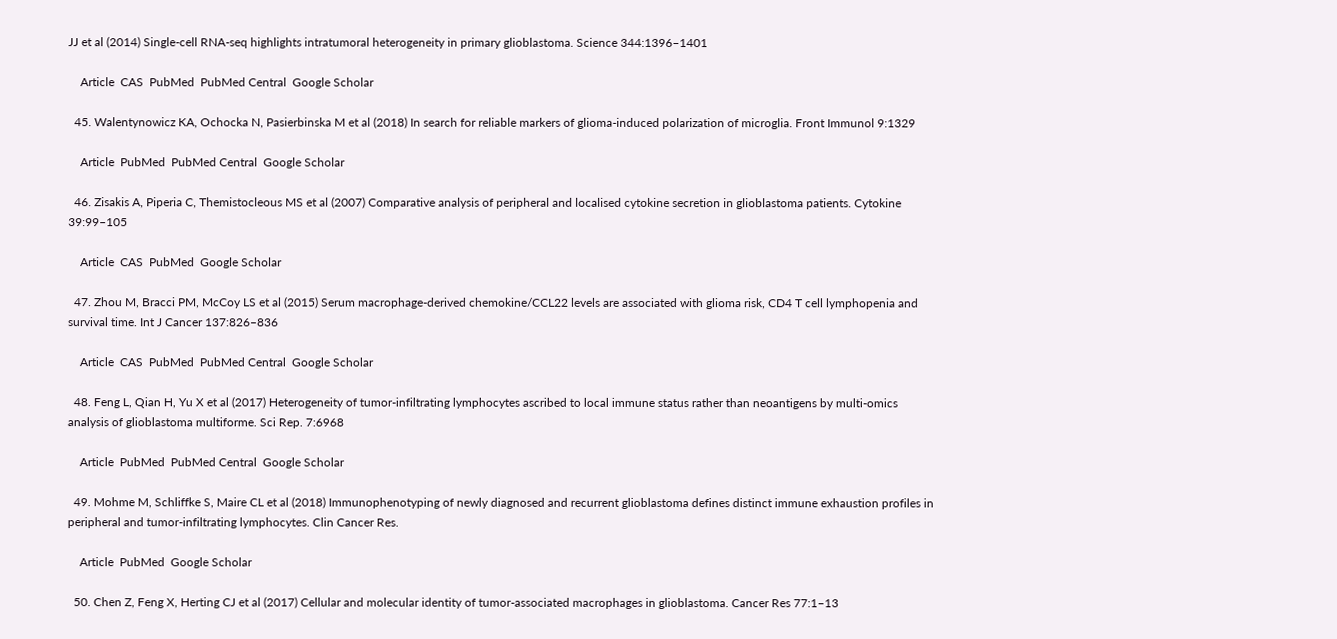JJ et al (2014) Single-cell RNA-seq highlights intratumoral heterogeneity in primary glioblastoma. Science 344:1396–1401

    Article  CAS  PubMed  PubMed Central  Google Scholar

  45. Walentynowicz KA, Ochocka N, Pasierbinska M et al (2018) In search for reliable markers of glioma-induced polarization of microglia. Front Immunol 9:1329

    Article  PubMed  PubMed Central  Google Scholar

  46. Zisakis A, Piperia C, Themistocleous MS et al (2007) Comparative analysis of peripheral and localised cytokine secretion in glioblastoma patients. Cytokine 39:99–105

    Article  CAS  PubMed  Google Scholar

  47. Zhou M, Bracci PM, McCoy LS et al (2015) Serum macrophage-derived chemokine/CCL22 levels are associated with glioma risk, CD4 T cell lymphopenia and survival time. Int J Cancer 137:826–836

    Article  CAS  PubMed  PubMed Central  Google Scholar

  48. Feng L, Qian H, Yu X et al (2017) Heterogeneity of tumor-infiltrating lymphocytes ascribed to local immune status rather than neoantigens by multi-omics analysis of glioblastoma multiforme. Sci Rep. 7:6968

    Article  PubMed  PubMed Central  Google Scholar

  49. Mohme M, Schliffke S, Maire CL et al (2018) Immunophenotyping of newly diagnosed and recurrent glioblastoma defines distinct immune exhaustion profiles in peripheral and tumor-infiltrating lymphocytes. Clin Cancer Res.

    Article  PubMed  Google Scholar

  50. Chen Z, Feng X, Herting CJ et al (2017) Cellular and molecular identity of tumor-associated macrophages in glioblastoma. Cancer Res 77:1–13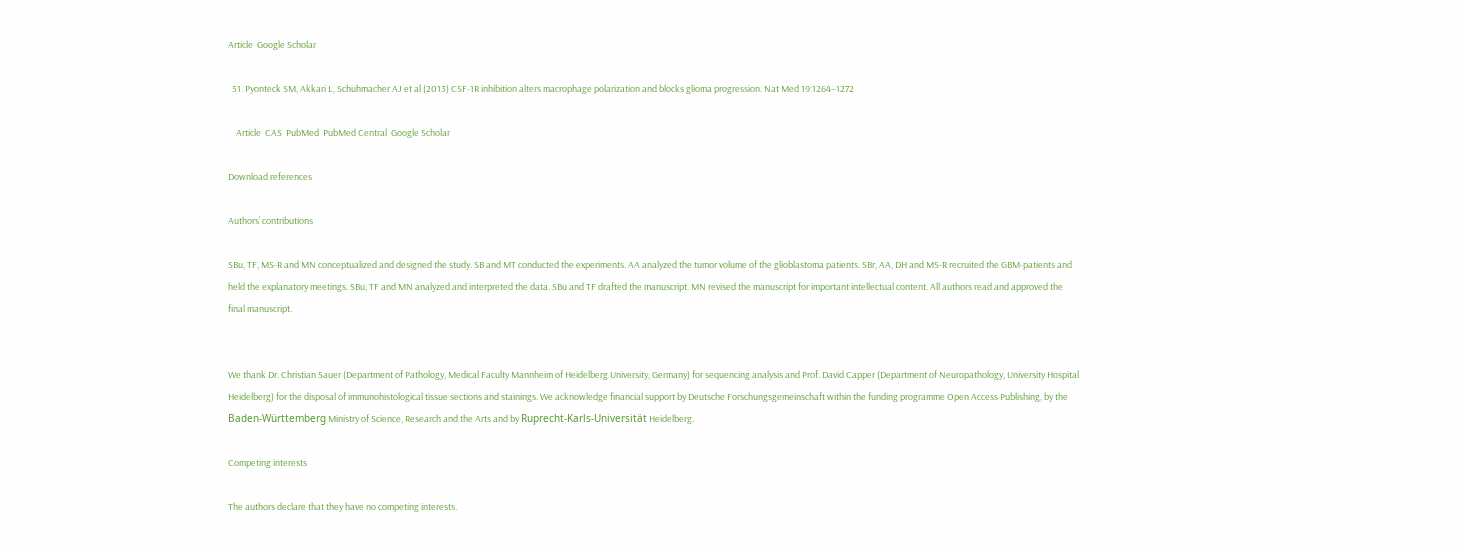Article  Google Scholar

  51. Pyonteck SM, Akkari L, Schuhmacher AJ et al (2013) CSF-1R inhibition alters macrophage polarization and blocks glioma progression. Nat Med 19:1264–1272

    Article  CAS  PubMed  PubMed Central  Google Scholar

Download references

Authors’ contributions

SBu, TF, MS-R and MN conceptualized and designed the study. SB and MT conducted the experiments. AA analyzed the tumor volume of the glioblastoma patients. SBr, AA, DH and MS-R recruited the GBM-patients and held the explanatory meetings. SBu, TF and MN analyzed and interpreted the data. SBu and TF drafted the manuscript. MN revised the manuscript for important intellectual content. All authors read and approved the final manuscript.


We thank Dr. Christian Sauer (Department of Pathology, Medical Faculty Mannheim of Heidelberg University, Germany) for sequencing analysis and Prof. David Capper (Department of Neuropathology, University Hospital Heidelberg) for the disposal of immunohistological tissue sections and stainings. We acknowledge financial support by Deutsche Forschungsgemeinschaft within the funding programme Open Access Publishing, by the Baden-Württemberg Ministry of Science, Research and the Arts and by Ruprecht-Karls-Universität Heidelberg.

Competing interests

The authors declare that they have no competing interests.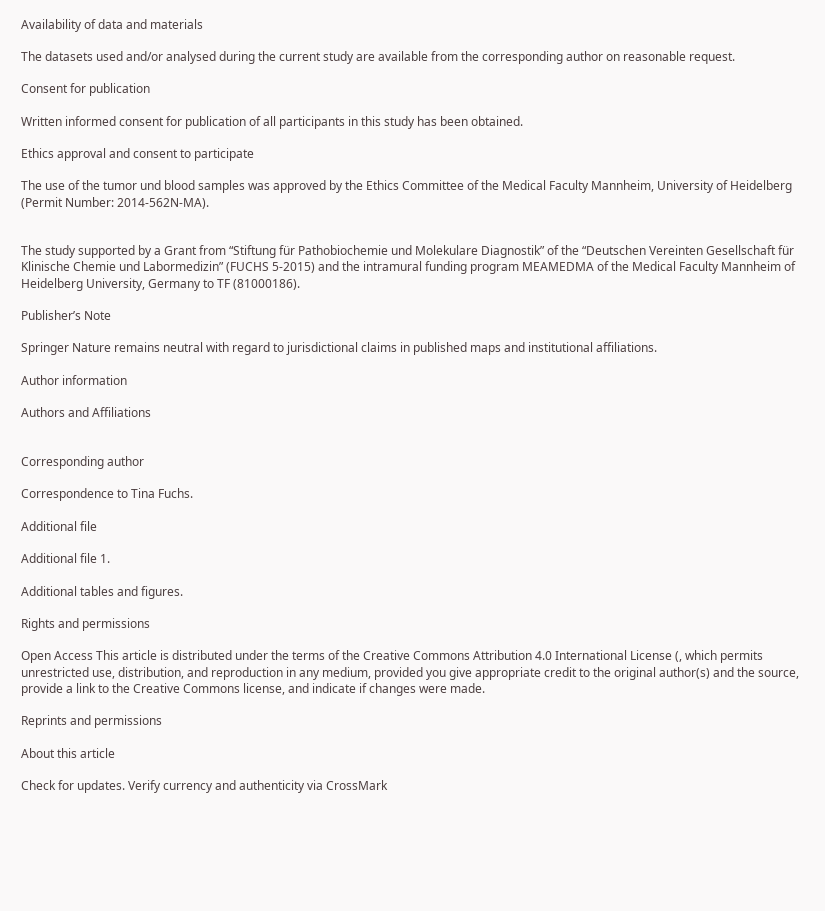Availability of data and materials

The datasets used and/or analysed during the current study are available from the corresponding author on reasonable request.

Consent for publication

Written informed consent for publication of all participants in this study has been obtained.

Ethics approval and consent to participate

The use of the tumor und blood samples was approved by the Ethics Committee of the Medical Faculty Mannheim, University of Heidelberg (Permit Number: 2014-562N-MA).


The study supported by a Grant from “Stiftung für Pathobiochemie und Molekulare Diagnostik” of the “Deutschen Vereinten Gesellschaft für Klinische Chemie und Labormedizin” (FUCHS 5-2015) and the intramural funding program MEAMEDMA of the Medical Faculty Mannheim of Heidelberg University, Germany to TF (81000186).

Publisher’s Note

Springer Nature remains neutral with regard to jurisdictional claims in published maps and institutional affiliations.

Author information

Authors and Affiliations


Corresponding author

Correspondence to Tina Fuchs.

Additional file

Additional file 1.

Additional tables and figures.

Rights and permissions

Open Access This article is distributed under the terms of the Creative Commons Attribution 4.0 International License (, which permits unrestricted use, distribution, and reproduction in any medium, provided you give appropriate credit to the original author(s) and the source, provide a link to the Creative Commons license, and indicate if changes were made.

Reprints and permissions

About this article

Check for updates. Verify currency and authenticity via CrossMark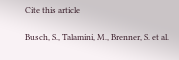Cite this article

Busch, S., Talamini, M., Brenner, S. et al.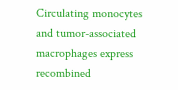Circulating monocytes and tumor-associated macrophages express recombined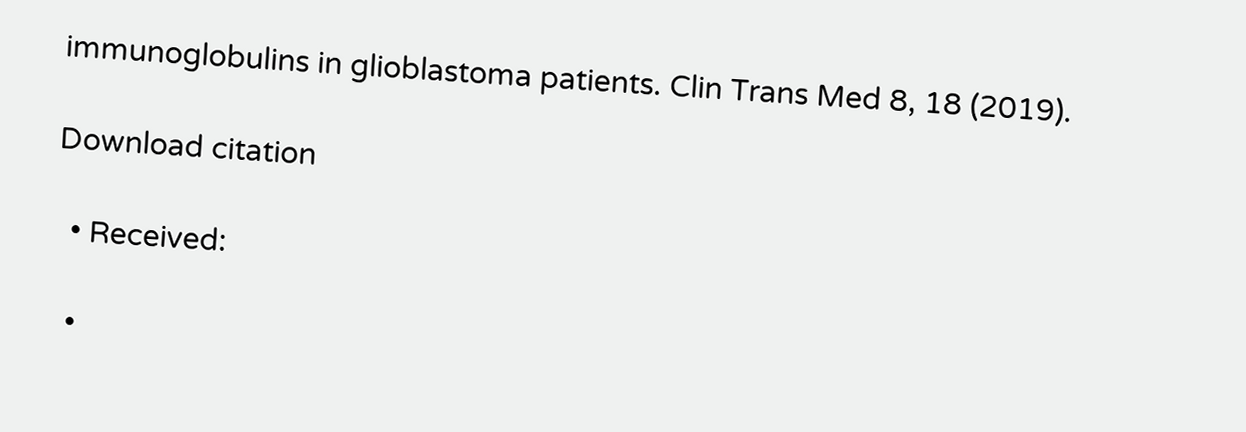immunoglobulins in glioblastoma patients. Clin Trans Med 8, 18 (2019).

Download citation

  • Received:

  •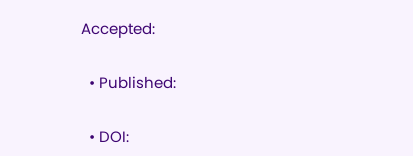Accepted:

  • Published:

  • DOI: